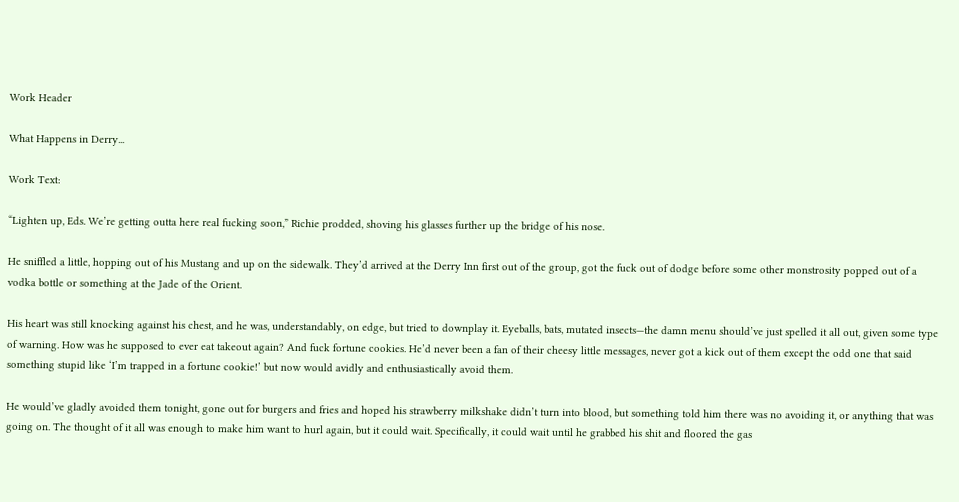Work Header

What Happens in Derry...

Work Text:

“Lighten up, Eds. We’re getting outta here real fucking soon,” Richie prodded, shoving his glasses further up the bridge of his nose.

He sniffled a little, hopping out of his Mustang and up on the sidewalk. They’d arrived at the Derry Inn first out of the group, got the fuck out of dodge before some other monstrosity popped out of a vodka bottle or something at the Jade of the Orient.

His heart was still knocking against his chest, and he was, understandably, on edge, but tried to downplay it. Eyeballs, bats, mutated insects—the damn menu should’ve just spelled it all out, given some type of warning. How was he supposed to ever eat takeout again? And fuck fortune cookies. He’d never been a fan of their cheesy little messages, never got a kick out of them except the odd one that said something stupid like ‘I’m trapped in a fortune cookie!’ but now would avidly and enthusiastically avoid them.

He would’ve gladly avoided them tonight, gone out for burgers and fries and hoped his strawberry milkshake didn’t turn into blood, but something told him there was no avoiding it, or anything that was going on. The thought of it all was enough to make him want to hurl again, but it could wait. Specifically, it could wait until he grabbed his shit and floored the gas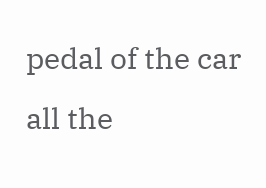pedal of the car all the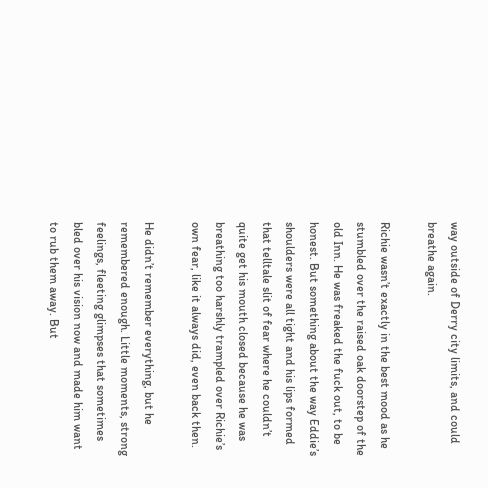way outside of Derry city limits, and could breathe again.

Richie wasn’t exactly in the best mood as he stumbled over the raised oak doorstep of the old Inn. He was freaked the fuck out, to be honest. But something about the way Eddie’s shoulders were all tight and his lips formed that telltale slit of fear where he couldn’t quite get his mouth closed because he was breathing too harshly trampled over Richie’s own fear, like it always did, even back then.

He didn’t remember everything, but he remembered enough. Little moments, strong feelings, fleeting glimpses that sometimes bled over his vision now and made him want to rub them away. But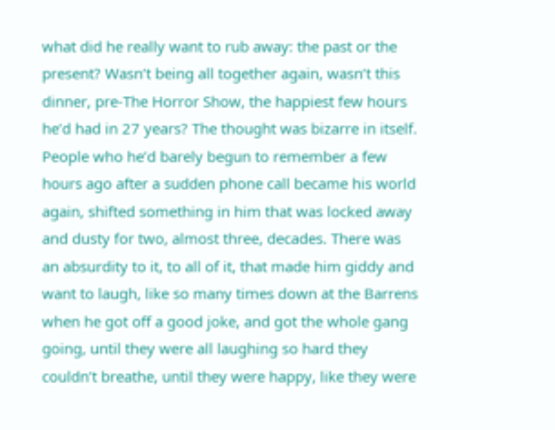what did he really want to rub away: the past or the present? Wasn’t being all together again, wasn’t this dinner, pre-The Horror Show, the happiest few hours he’d had in 27 years? The thought was bizarre in itself. People who he’d barely begun to remember a few hours ago after a sudden phone call became his world again, shifted something in him that was locked away and dusty for two, almost three, decades. There was an absurdity to it, to all of it, that made him giddy and want to laugh, like so many times down at the Barrens when he got off a good joke, and got the whole gang going, until they were all laughing so hard they couldn’t breathe, until they were happy, like they were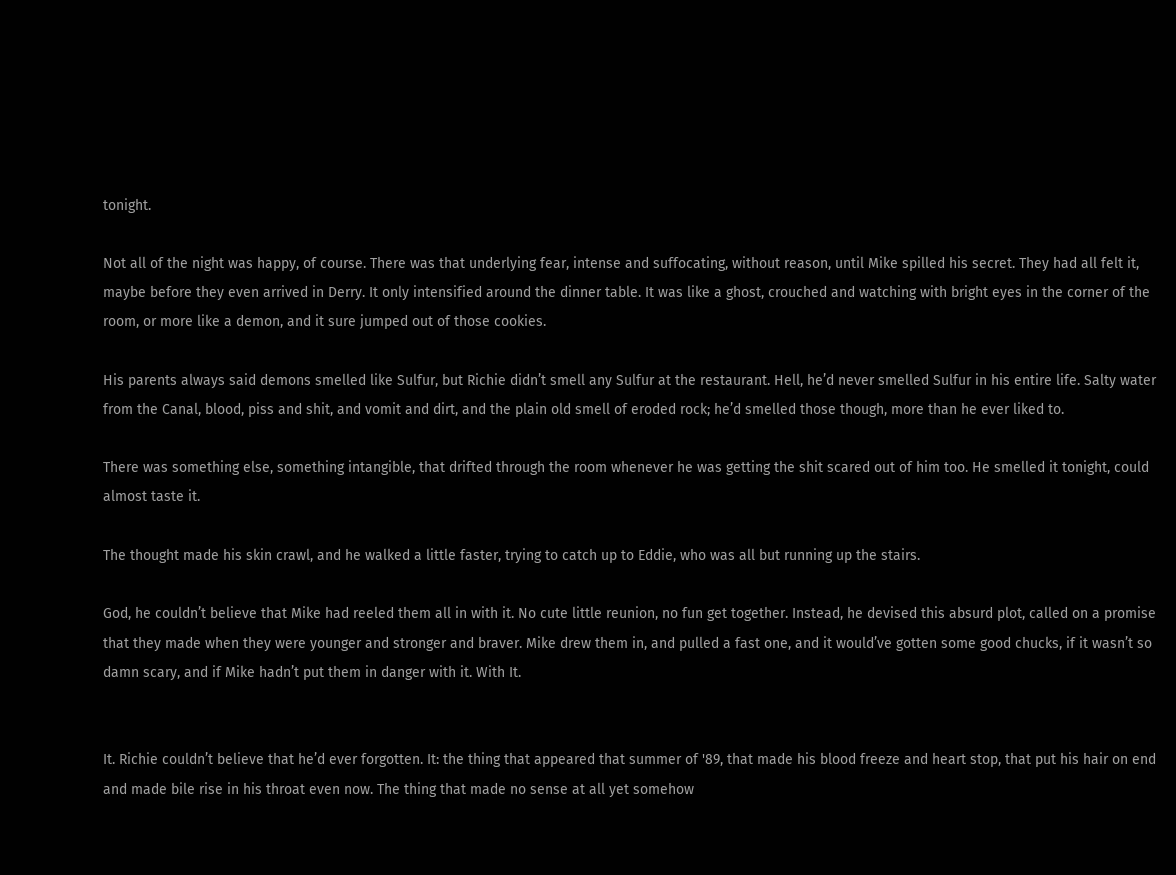tonight.

Not all of the night was happy, of course. There was that underlying fear, intense and suffocating, without reason, until Mike spilled his secret. They had all felt it, maybe before they even arrived in Derry. It only intensified around the dinner table. It was like a ghost, crouched and watching with bright eyes in the corner of the room, or more like a demon, and it sure jumped out of those cookies.

His parents always said demons smelled like Sulfur, but Richie didn’t smell any Sulfur at the restaurant. Hell, he’d never smelled Sulfur in his entire life. Salty water from the Canal, blood, piss and shit, and vomit and dirt, and the plain old smell of eroded rock; he’d smelled those though, more than he ever liked to.

There was something else, something intangible, that drifted through the room whenever he was getting the shit scared out of him too. He smelled it tonight, could almost taste it.

The thought made his skin crawl, and he walked a little faster, trying to catch up to Eddie, who was all but running up the stairs.

God, he couldn’t believe that Mike had reeled them all in with it. No cute little reunion, no fun get together. Instead, he devised this absurd plot, called on a promise that they made when they were younger and stronger and braver. Mike drew them in, and pulled a fast one, and it would’ve gotten some good chucks, if it wasn’t so damn scary, and if Mike hadn’t put them in danger with it. With It.


It. Richie couldn’t believe that he’d ever forgotten. It: the thing that appeared that summer of '89, that made his blood freeze and heart stop, that put his hair on end and made bile rise in his throat even now. The thing that made no sense at all yet somehow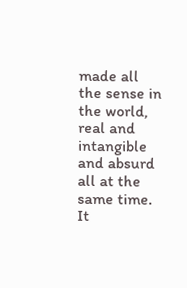made all the sense in the world, real and intangible and absurd all at the same time. It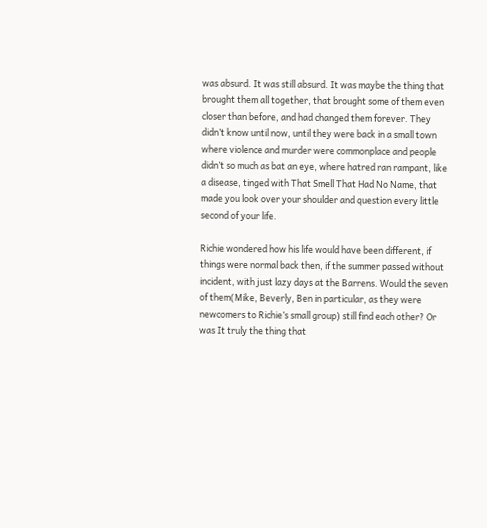was absurd. It was still absurd. It was maybe the thing that brought them all together, that brought some of them even closer than before, and had changed them forever. They didn’t know until now, until they were back in a small town where violence and murder were commonplace and people didn’t so much as bat an eye, where hatred ran rampant, like a disease, tinged with That Smell That Had No Name, that made you look over your shoulder and question every little second of your life.

Richie wondered how his life would have been different, if things were normal back then, if the summer passed without incident, with just lazy days at the Barrens. Would the seven of them(Mike, Beverly, Ben in particular, as they were newcomers to Richie’s small group) still find each other? Or was It truly the thing that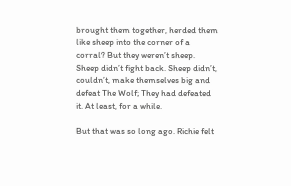brought them together, herded them like sheep into the corner of a corral? But they weren’t sheep. Sheep didn’t fight back. Sheep didn’t, couldn’t, make themselves big and defeat The Wolf; They had defeated it. At least, for a while.

But that was so long ago. Richie felt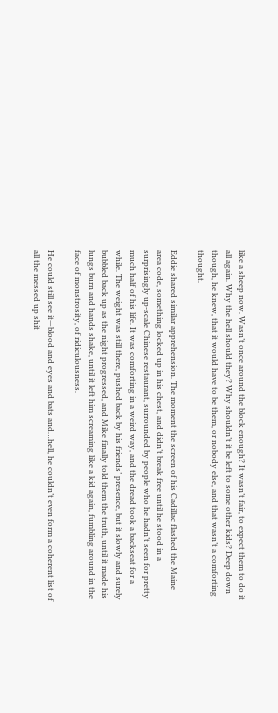like a sheep now. Wasn’t once around the block enough? It wasn’t fair, to expect them to do it all again. Why the hell should they? Why shouldn’t it be left to some other kids? Deep down though, he knew, that it would have to be them, or nobody else, and that wasn’t a comforting thought.

Eddie shared similar apprehension. The moment the screen of his Cadillac flashed the Maine area code, something locked up in his chest, and didn’t break free until he stood in a surprisingly up-scale Chinese restaurant, surrounded by people who he hadn’t seen for pretty much half of his life. It was comforting in a weird way, and the dread took a backseat for a while. The weight was still there, pushed back by his friends’ presence, but it slowly and surely bubbled back up as the night progressed, and Mike finally told them the truth, until it made his lungs burn and hands shake, until it left him screaming like a kid again, fumbling around in the face of monstrosity, of ridiculousness.

He could still see it—blood and eyes and bats and…hell, he couldn’t even form a coherent list of all the messed up shit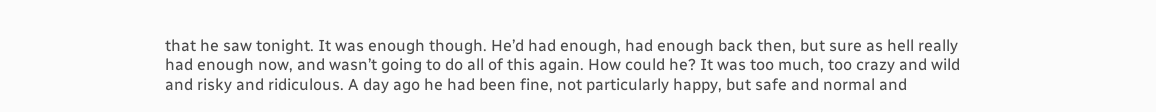that he saw tonight. It was enough though. He’d had enough, had enough back then, but sure as hell really had enough now, and wasn’t going to do all of this again. How could he? It was too much, too crazy and wild and risky and ridiculous. A day ago he had been fine, not particularly happy, but safe and normal and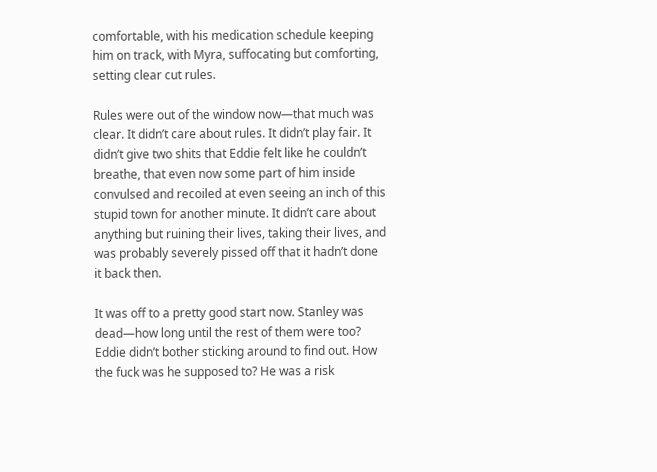comfortable, with his medication schedule keeping him on track, with Myra, suffocating but comforting, setting clear cut rules.

Rules were out of the window now—that much was clear. It didn’t care about rules. It didn’t play fair. It didn’t give two shits that Eddie felt like he couldn’t breathe, that even now some part of him inside convulsed and recoiled at even seeing an inch of this stupid town for another minute. It didn’t care about anything but ruining their lives, taking their lives, and was probably severely pissed off that it hadn’t done it back then.

It was off to a pretty good start now. Stanley was dead—how long until the rest of them were too? Eddie didn’t bother sticking around to find out. How the fuck was he supposed to? He was a risk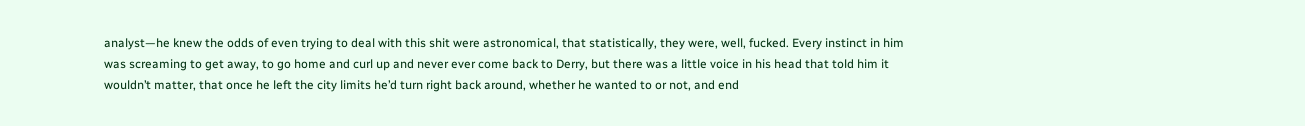analyst—he knew the odds of even trying to deal with this shit were astronomical, that statistically, they were, well, fucked. Every instinct in him was screaming to get away, to go home and curl up and never ever come back to Derry, but there was a little voice in his head that told him it wouldn’t matter, that once he left the city limits he’d turn right back around, whether he wanted to or not, and end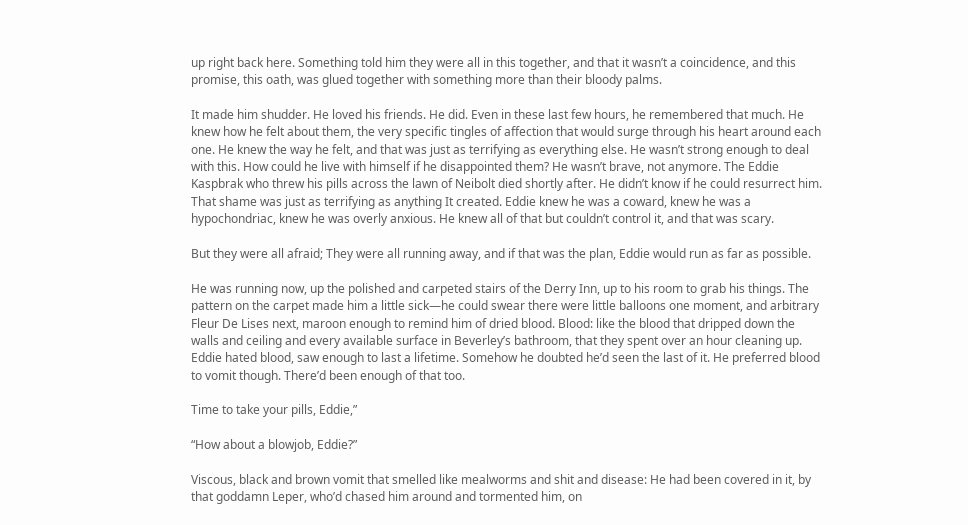up right back here. Something told him they were all in this together, and that it wasn’t a coincidence, and this promise, this oath, was glued together with something more than their bloody palms.

It made him shudder. He loved his friends. He did. Even in these last few hours, he remembered that much. He knew how he felt about them, the very specific tingles of affection that would surge through his heart around each one. He knew the way he felt, and that was just as terrifying as everything else. He wasn’t strong enough to deal with this. How could he live with himself if he disappointed them? He wasn’t brave, not anymore. The Eddie Kaspbrak who threw his pills across the lawn of Neibolt died shortly after. He didn’t know if he could resurrect him. That shame was just as terrifying as anything It created. Eddie knew he was a coward, knew he was a hypochondriac, knew he was overly anxious. He knew all of that but couldn’t control it, and that was scary.

But they were all afraid; They were all running away, and if that was the plan, Eddie would run as far as possible.

He was running now, up the polished and carpeted stairs of the Derry Inn, up to his room to grab his things. The pattern on the carpet made him a little sick—he could swear there were little balloons one moment, and arbitrary Fleur De Lises next, maroon enough to remind him of dried blood. Blood: like the blood that dripped down the walls and ceiling and every available surface in Beverley’s bathroom, that they spent over an hour cleaning up. Eddie hated blood, saw enough to last a lifetime. Somehow he doubted he’d seen the last of it. He preferred blood to vomit though. There’d been enough of that too.

Time to take your pills, Eddie,”

“How about a blowjob, Eddie?”

Viscous, black and brown vomit that smelled like mealworms and shit and disease: He had been covered in it, by that goddamn Leper, who’d chased him around and tormented him, on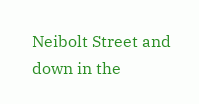Neibolt Street and down in the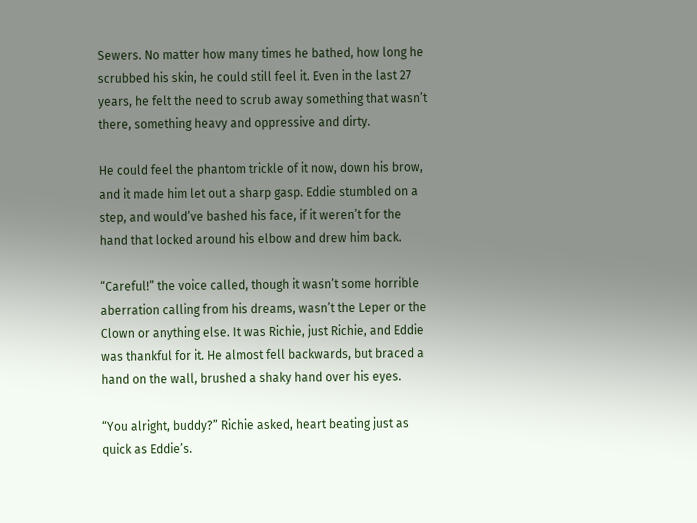Sewers. No matter how many times he bathed, how long he scrubbed his skin, he could still feel it. Even in the last 27 years, he felt the need to scrub away something that wasn’t there, something heavy and oppressive and dirty.

He could feel the phantom trickle of it now, down his brow, and it made him let out a sharp gasp. Eddie stumbled on a step, and would’ve bashed his face, if it weren’t for the hand that locked around his elbow and drew him back.

“Careful!” the voice called, though it wasn’t some horrible aberration calling from his dreams, wasn’t the Leper or the Clown or anything else. It was Richie, just Richie, and Eddie was thankful for it. He almost fell backwards, but braced a hand on the wall, brushed a shaky hand over his eyes.

“You alright, buddy?” Richie asked, heart beating just as quick as Eddie’s.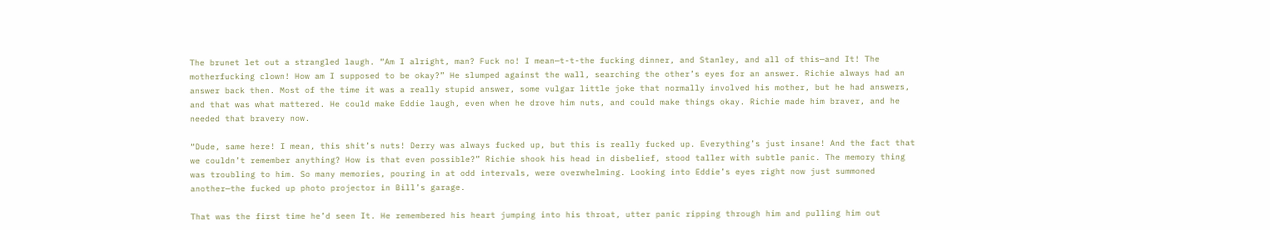The brunet let out a strangled laugh. “Am I alright, man? Fuck no! I mean—t-t-the fucking dinner, and Stanley, and all of this—and It! The motherfucking clown! How am I supposed to be okay?” He slumped against the wall, searching the other’s eyes for an answer. Richie always had an answer back then. Most of the time it was a really stupid answer, some vulgar little joke that normally involved his mother, but he had answers, and that was what mattered. He could make Eddie laugh, even when he drove him nuts, and could make things okay. Richie made him braver, and he needed that bravery now.

“Dude, same here! I mean, this shit’s nuts! Derry was always fucked up, but this is really fucked up. Everything’s just insane! And the fact that we couldn’t remember anything? How is that even possible?” Richie shook his head in disbelief, stood taller with subtle panic. The memory thing was troubling to him. So many memories, pouring in at odd intervals, were overwhelming. Looking into Eddie’s eyes right now just summoned another—the fucked up photo projector in Bill’s garage.

That was the first time he’d seen It. He remembered his heart jumping into his throat, utter panic ripping through him and pulling him out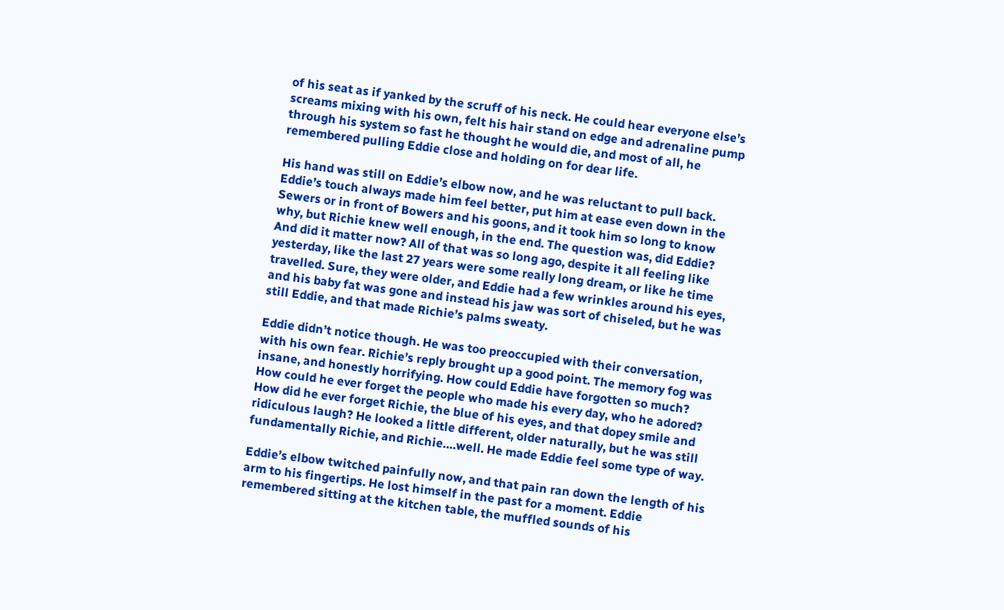of his seat as if yanked by the scruff of his neck. He could hear everyone else’s screams mixing with his own, felt his hair stand on edge and adrenaline pump through his system so fast he thought he would die, and most of all, he remembered pulling Eddie close and holding on for dear life.

His hand was still on Eddie’s elbow now, and he was reluctant to pull back. Eddie’s touch always made him feel better, put him at ease even down in the Sewers or in front of Bowers and his goons, and it took him so long to know why, but Richie knew well enough, in the end. The question was, did Eddie? And did it matter now? All of that was so long ago, despite it all feeling like yesterday, like the last 27 years were some really long dream, or like he time travelled. Sure, they were older, and Eddie had a few wrinkles around his eyes, and his baby fat was gone and instead his jaw was sort of chiseled, but he was still Eddie, and that made Richie’s palms sweaty.

Eddie didn’t notice though. He was too preoccupied with their conversation, with his own fear. Richie’s reply brought up a good point. The memory fog was insane, and honestly horrifying. How could Eddie have forgotten so much? How could he ever forget the people who made his every day, who he adored? How did he ever forget Richie, the blue of his eyes, and that dopey smile and ridiculous laugh? He looked a little different, older naturally, but he was still fundamentally Richie, and Richie….well. He made Eddie feel some type of way.

Eddie’s elbow twitched painfully now, and that pain ran down the length of his arm to his fingertips. He lost himself in the past for a moment. Eddie remembered sitting at the kitchen table, the muffled sounds of his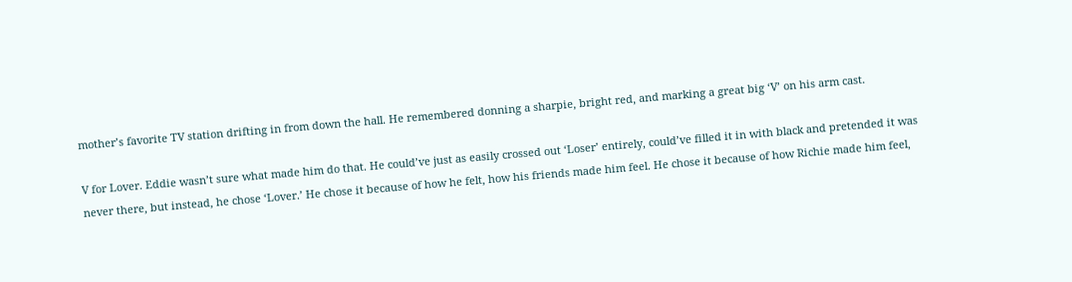mother’s favorite TV station drifting in from down the hall. He remembered donning a sharpie, bright red, and marking a great big ‘V’ on his arm cast.

V for Lover. Eddie wasn’t sure what made him do that. He could’ve just as easily crossed out ‘Loser’ entirely, could’ve filled it in with black and pretended it was never there, but instead, he chose ‘Lover.’ He chose it because of how he felt, how his friends made him feel. He chose it because of how Richie made him feel,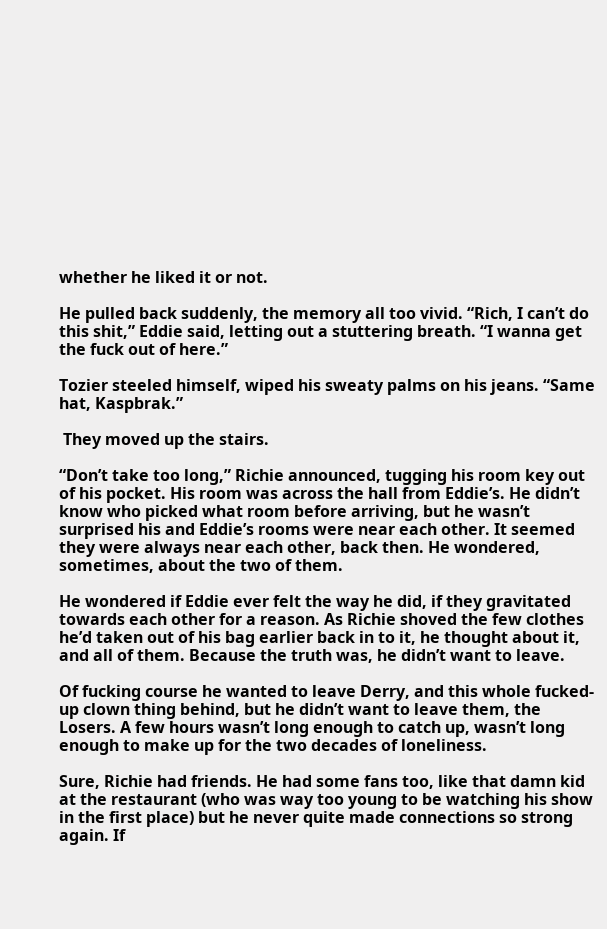whether he liked it or not.

He pulled back suddenly, the memory all too vivid. “Rich, I can’t do this shit,” Eddie said, letting out a stuttering breath. “I wanna get the fuck out of here.”

Tozier steeled himself, wiped his sweaty palms on his jeans. “Same hat, Kaspbrak.”

 They moved up the stairs.

“Don’t take too long,” Richie announced, tugging his room key out of his pocket. His room was across the hall from Eddie’s. He didn’t know who picked what room before arriving, but he wasn’t surprised his and Eddie’s rooms were near each other. It seemed they were always near each other, back then. He wondered, sometimes, about the two of them.

He wondered if Eddie ever felt the way he did, if they gravitated towards each other for a reason. As Richie shoved the few clothes he’d taken out of his bag earlier back in to it, he thought about it, and all of them. Because the truth was, he didn’t want to leave.

Of fucking course he wanted to leave Derry, and this whole fucked-up clown thing behind, but he didn’t want to leave them, the Losers. A few hours wasn’t long enough to catch up, wasn’t long enough to make up for the two decades of loneliness.

Sure, Richie had friends. He had some fans too, like that damn kid at the restaurant (who was way too young to be watching his show in the first place) but he never quite made connections so strong again. If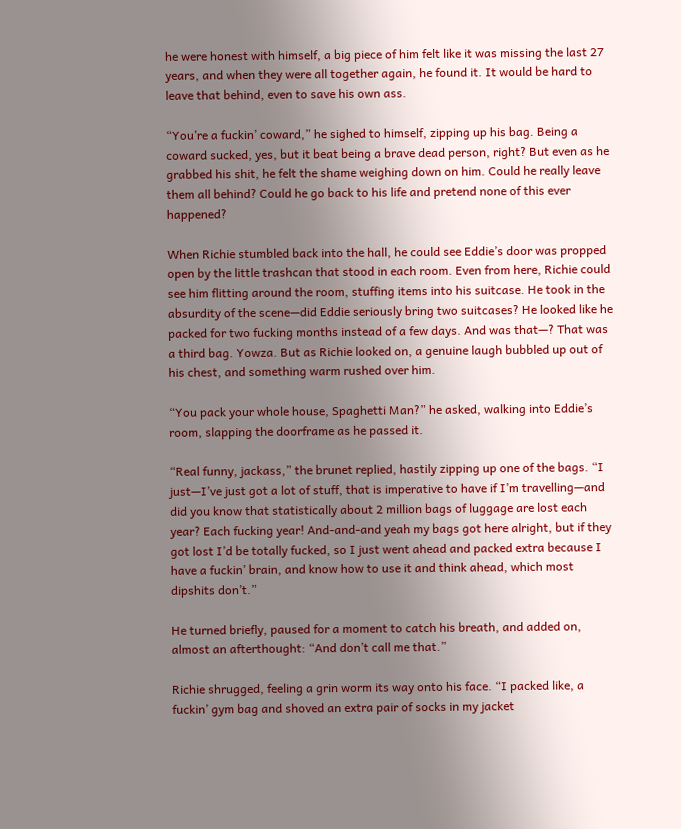he were honest with himself, a big piece of him felt like it was missing the last 27 years, and when they were all together again, he found it. It would be hard to leave that behind, even to save his own ass.

“You’re a fuckin’ coward,” he sighed to himself, zipping up his bag. Being a coward sucked, yes, but it beat being a brave dead person, right? But even as he grabbed his shit, he felt the shame weighing down on him. Could he really leave them all behind? Could he go back to his life and pretend none of this ever happened?

When Richie stumbled back into the hall, he could see Eddie’s door was propped open by the little trashcan that stood in each room. Even from here, Richie could see him flitting around the room, stuffing items into his suitcase. He took in the absurdity of the scene—did Eddie seriously bring two suitcases? He looked like he packed for two fucking months instead of a few days. And was that—? That was a third bag. Yowza. But as Richie looked on, a genuine laugh bubbled up out of his chest, and something warm rushed over him.

“You pack your whole house, Spaghetti Man?” he asked, walking into Eddie’s room, slapping the doorframe as he passed it.

“Real funny, jackass,” the brunet replied, hastily zipping up one of the bags. “I just—I’ve just got a lot of stuff, that is imperative to have if I’m travelling—and did you know that statistically about 2 million bags of luggage are lost each year? Each fucking year! And-and-and yeah my bags got here alright, but if they got lost I’d be totally fucked, so I just went ahead and packed extra because I have a fuckin’ brain, and know how to use it and think ahead, which most dipshits don’t.”

He turned briefly, paused for a moment to catch his breath, and added on, almost an afterthought: “And don’t call me that.”

Richie shrugged, feeling a grin worm its way onto his face. “I packed like, a fuckin’ gym bag and shoved an extra pair of socks in my jacket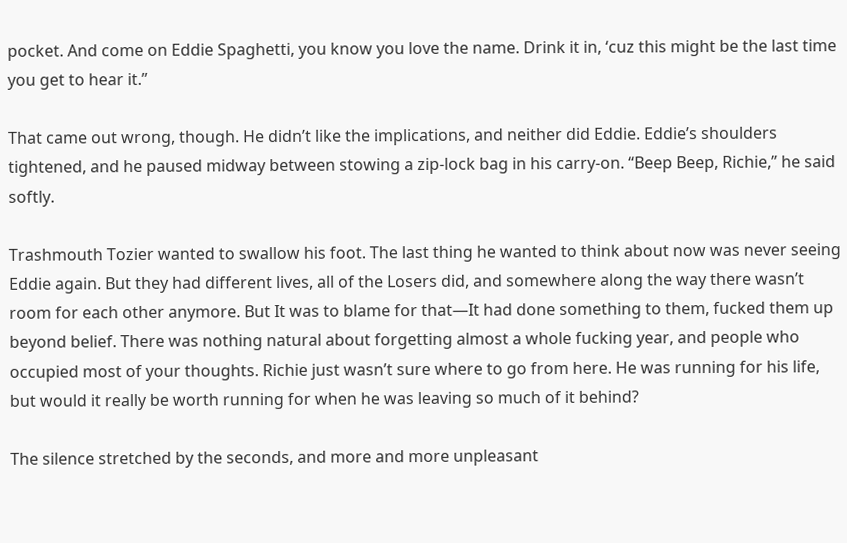pocket. And come on Eddie Spaghetti, you know you love the name. Drink it in, ‘cuz this might be the last time you get to hear it.”

That came out wrong, though. He didn’t like the implications, and neither did Eddie. Eddie’s shoulders tightened, and he paused midway between stowing a zip-lock bag in his carry-on. “Beep Beep, Richie,” he said softly.

Trashmouth Tozier wanted to swallow his foot. The last thing he wanted to think about now was never seeing Eddie again. But they had different lives, all of the Losers did, and somewhere along the way there wasn’t room for each other anymore. But It was to blame for that—It had done something to them, fucked them up beyond belief. There was nothing natural about forgetting almost a whole fucking year, and people who occupied most of your thoughts. Richie just wasn’t sure where to go from here. He was running for his life, but would it really be worth running for when he was leaving so much of it behind?

The silence stretched by the seconds, and more and more unpleasant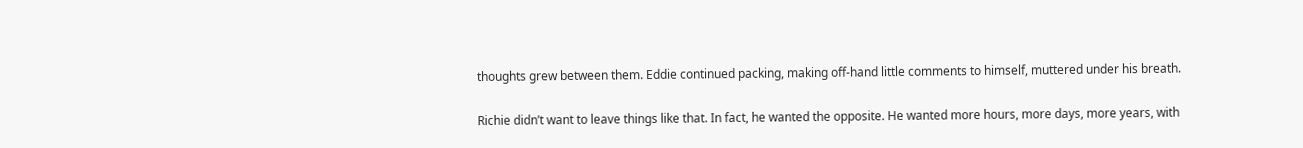thoughts grew between them. Eddie continued packing, making off-hand little comments to himself, muttered under his breath.

Richie didn’t want to leave things like that. In fact, he wanted the opposite. He wanted more hours, more days, more years, with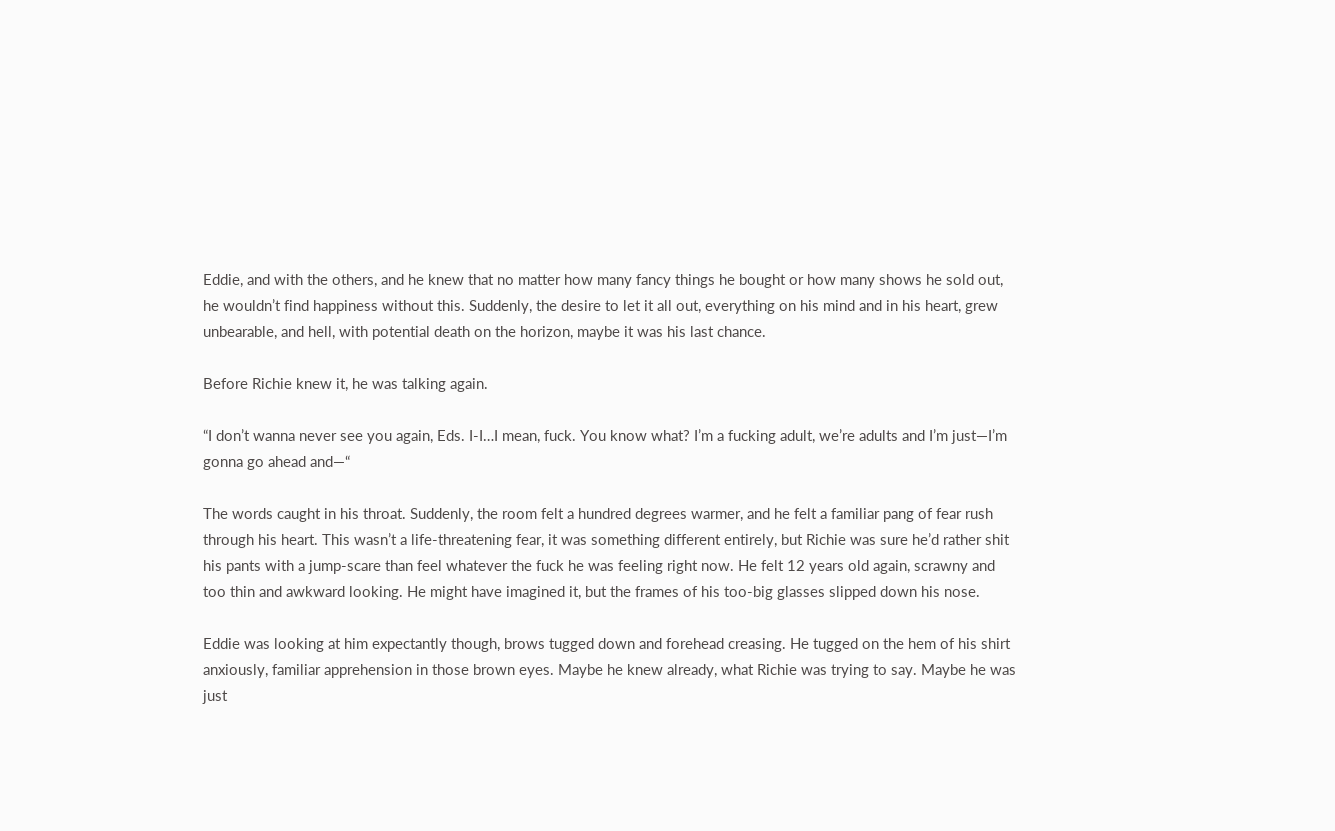Eddie, and with the others, and he knew that no matter how many fancy things he bought or how many shows he sold out, he wouldn’t find happiness without this. Suddenly, the desire to let it all out, everything on his mind and in his heart, grew unbearable, and hell, with potential death on the horizon, maybe it was his last chance.

Before Richie knew it, he was talking again.

“I don’t wanna never see you again, Eds. I-I…I mean, fuck. You know what? I’m a fucking adult, we’re adults and I’m just—I’m gonna go ahead and—“

The words caught in his throat. Suddenly, the room felt a hundred degrees warmer, and he felt a familiar pang of fear rush through his heart. This wasn’t a life-threatening fear, it was something different entirely, but Richie was sure he’d rather shit his pants with a jump-scare than feel whatever the fuck he was feeling right now. He felt 12 years old again, scrawny and too thin and awkward looking. He might have imagined it, but the frames of his too-big glasses slipped down his nose.

Eddie was looking at him expectantly though, brows tugged down and forehead creasing. He tugged on the hem of his shirt anxiously, familiar apprehension in those brown eyes. Maybe he knew already, what Richie was trying to say. Maybe he was just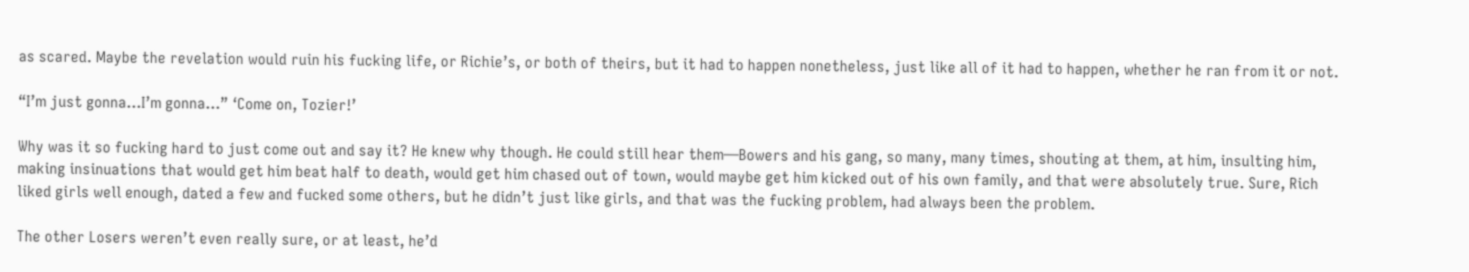as scared. Maybe the revelation would ruin his fucking life, or Richie’s, or both of theirs, but it had to happen nonetheless, just like all of it had to happen, whether he ran from it or not.

“I’m just gonna…I’m gonna…” ‘Come on, Tozier!’

Why was it so fucking hard to just come out and say it? He knew why though. He could still hear them—Bowers and his gang, so many, many times, shouting at them, at him, insulting him, making insinuations that would get him beat half to death, would get him chased out of town, would maybe get him kicked out of his own family, and that were absolutely true. Sure, Rich liked girls well enough, dated a few and fucked some others, but he didn’t just like girls, and that was the fucking problem, had always been the problem.

The other Losers weren’t even really sure, or at least, he’d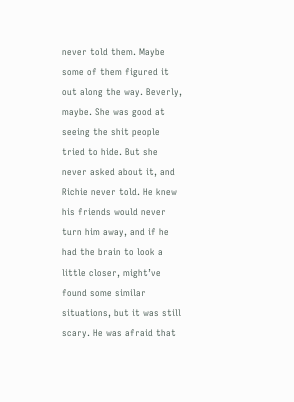never told them. Maybe some of them figured it out along the way. Beverly, maybe. She was good at seeing the shit people tried to hide. But she never asked about it, and Richie never told. He knew his friends would never turn him away, and if he had the brain to look a little closer, might’ve found some similar situations, but it was still scary. He was afraid that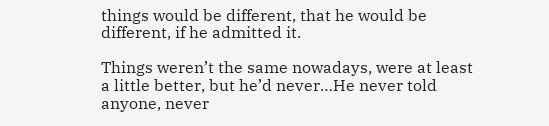things would be different, that he would be different, if he admitted it.

Things weren’t the same nowadays, were at least a little better, but he’d never…He never told anyone, never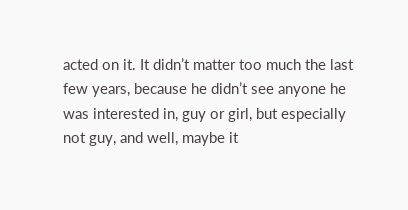acted on it. It didn’t matter too much the last few years, because he didn’t see anyone he was interested in, guy or girl, but especially not guy, and well, maybe it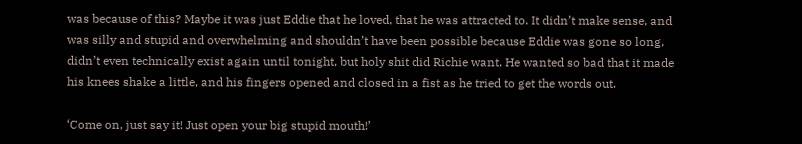was because of this? Maybe it was just Eddie that he loved, that he was attracted to. It didn’t make sense, and was silly and stupid and overwhelming and shouldn’t have been possible because Eddie was gone so long, didn’t even technically exist again until tonight, but holy shit did Richie want. He wanted so bad that it made his knees shake a little, and his fingers opened and closed in a fist as he tried to get the words out.

‘Come on, just say it! Just open your big stupid mouth!’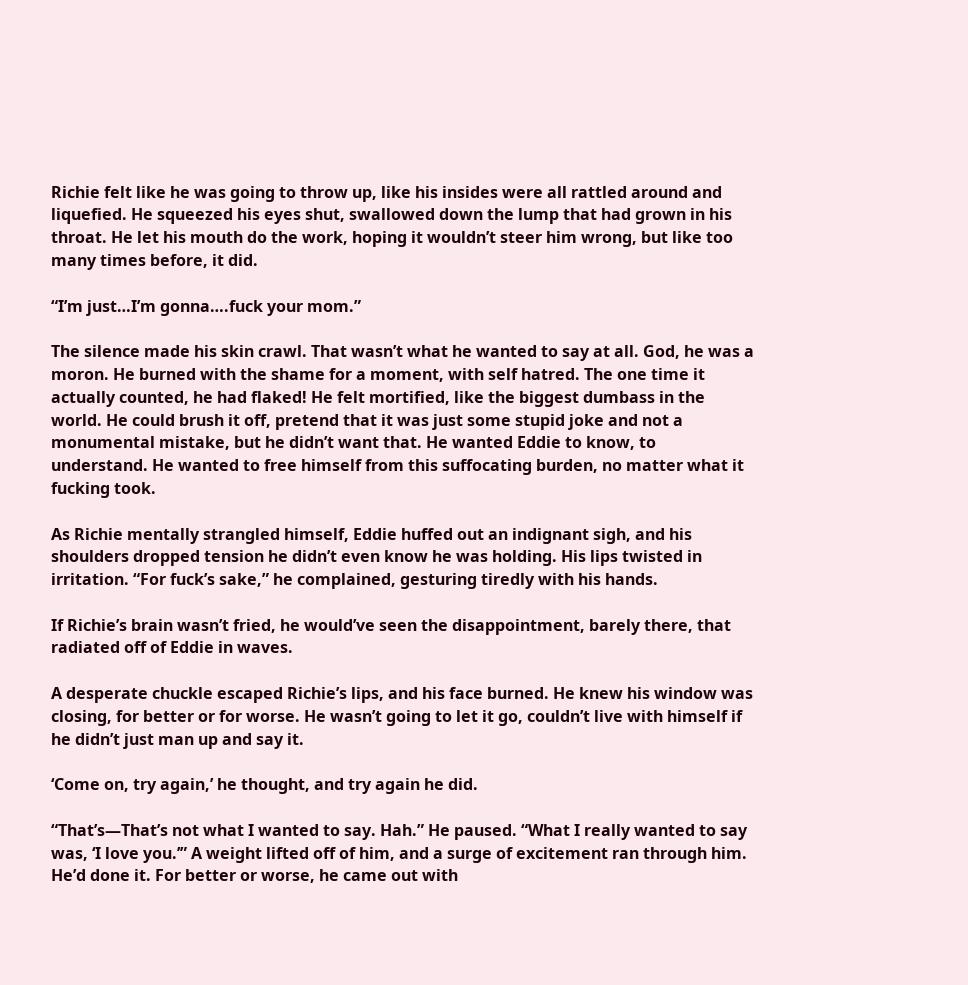Richie felt like he was going to throw up, like his insides were all rattled around and liquefied. He squeezed his eyes shut, swallowed down the lump that had grown in his throat. He let his mouth do the work, hoping it wouldn’t steer him wrong, but like too many times before, it did.

“I’m just…I’m gonna….fuck your mom.”

The silence made his skin crawl. That wasn’t what he wanted to say at all. God, he was a moron. He burned with the shame for a moment, with self hatred. The one time it actually counted, he had flaked! He felt mortified, like the biggest dumbass in the world. He could brush it off, pretend that it was just some stupid joke and not a monumental mistake, but he didn’t want that. He wanted Eddie to know, to understand. He wanted to free himself from this suffocating burden, no matter what it fucking took.

As Richie mentally strangled himself, Eddie huffed out an indignant sigh, and his shoulders dropped tension he didn’t even know he was holding. His lips twisted in irritation. “For fuck’s sake,” he complained, gesturing tiredly with his hands.

If Richie’s brain wasn’t fried, he would’ve seen the disappointment, barely there, that radiated off of Eddie in waves.

A desperate chuckle escaped Richie’s lips, and his face burned. He knew his window was closing, for better or for worse. He wasn’t going to let it go, couldn’t live with himself if he didn’t just man up and say it.

‘Come on, try again,’ he thought, and try again he did.

“That’s—That’s not what I wanted to say. Hah.” He paused. “What I really wanted to say was, ‘I love you.’” A weight lifted off of him, and a surge of excitement ran through him. He’d done it. For better or worse, he came out with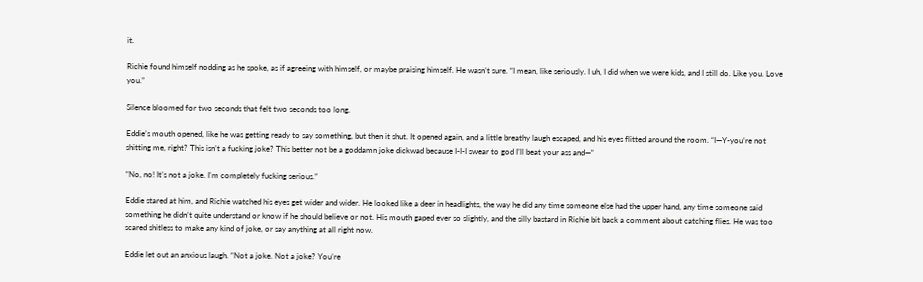it.

Richie found himself nodding as he spoke, as if agreeing with himself, or maybe praising himself. He wasn’t sure. “I mean, like seriously. I uh, I did when we were kids, and I still do. Like you. Love you.”

Silence bloomed for two seconds that felt two seconds too long.

Eddie’s mouth opened, like he was getting ready to say something, but then it shut. It opened again, and a little breathy laugh escaped, and his eyes flitted around the room. “I—Y-you’re not shitting me, right? This isn’t a fucking joke? This better not be a goddamn joke dickwad because I-I-I swear to god I’ll beat your ass and—“

“No, no! It’s not a joke. I’m completely fucking serious.”

Eddie stared at him, and Richie watched his eyes get wider and wider. He looked like a deer in headlights, the way he did any time someone else had the upper hand, any time someone said something he didn’t quite understand or know if he should believe or not. His mouth gaped ever so slightly, and the silly bastard in Richie bit back a comment about catching flies. He was too scared shitless to make any kind of joke, or say anything at all right now.

Eddie let out an anxious laugh. “Not a joke. Not a joke? You’re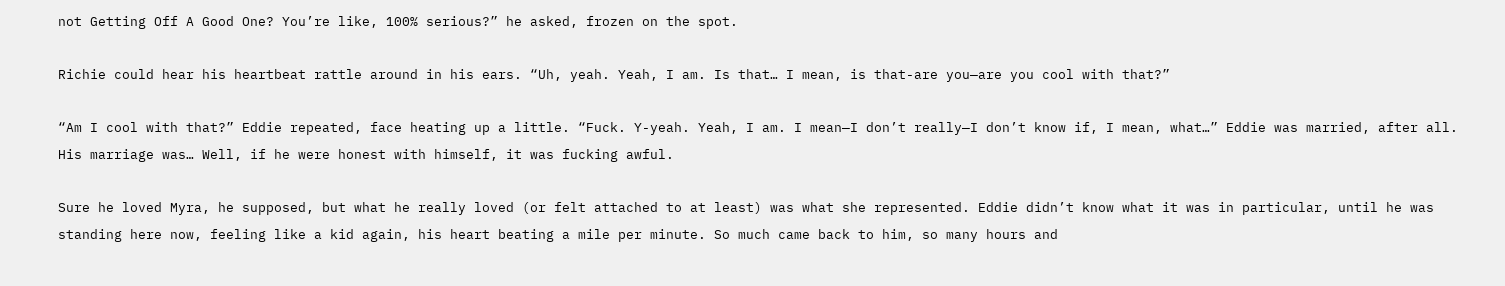not Getting Off A Good One? You’re like, 100% serious?” he asked, frozen on the spot.

Richie could hear his heartbeat rattle around in his ears. “Uh, yeah. Yeah, I am. Is that… I mean, is that-are you—are you cool with that?”

“Am I cool with that?” Eddie repeated, face heating up a little. “Fuck. Y-yeah. Yeah, I am. I mean—I don’t really—I don’t know if, I mean, what…” Eddie was married, after all. His marriage was… Well, if he were honest with himself, it was fucking awful.

Sure he loved Myra, he supposed, but what he really loved (or felt attached to at least) was what she represented. Eddie didn’t know what it was in particular, until he was standing here now, feeling like a kid again, his heart beating a mile per minute. So much came back to him, so many hours and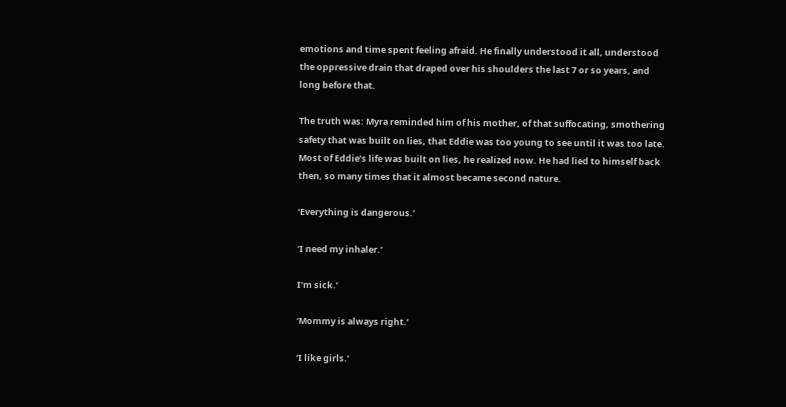emotions and time spent feeling afraid. He finally understood it all, understood the oppressive drain that draped over his shoulders the last 7 or so years, and long before that.

The truth was: Myra reminded him of his mother, of that suffocating, smothering safety that was built on lies, that Eddie was too young to see until it was too late. Most of Eddie’s life was built on lies, he realized now. He had lied to himself back then, so many times that it almost became second nature.

‘Everything is dangerous.’

‘I need my inhaler.’

I’m sick.’

‘Mommy is always right.’

‘I like girls.’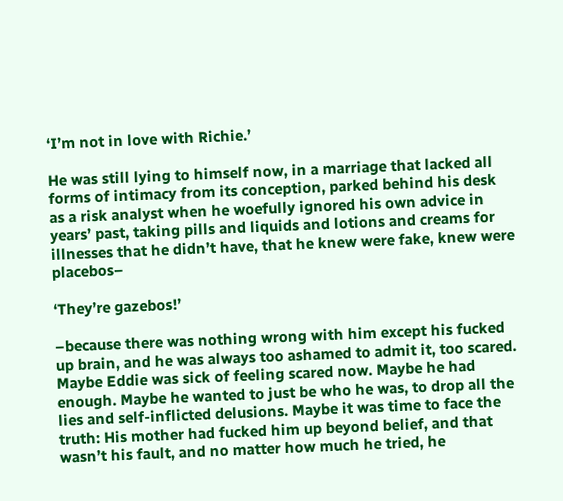‘I’m not in love with Richie.’

He was still lying to himself now, in a marriage that lacked all forms of intimacy from its conception, parked behind his desk as a risk analyst when he woefully ignored his own advice in years’ past, taking pills and liquids and lotions and creams for illnesses that he didn’t have, that he knew were fake, knew were placebos–

‘They’re gazebos!’

–because there was nothing wrong with him except his fucked up brain, and he was always too ashamed to admit it, too scared. Maybe Eddie was sick of feeling scared now. Maybe he had enough. Maybe he wanted to just be who he was, to drop all the lies and self-inflicted delusions. Maybe it was time to face the truth: His mother had fucked him up beyond belief, and that wasn’t his fault, and no matter how much he tried, he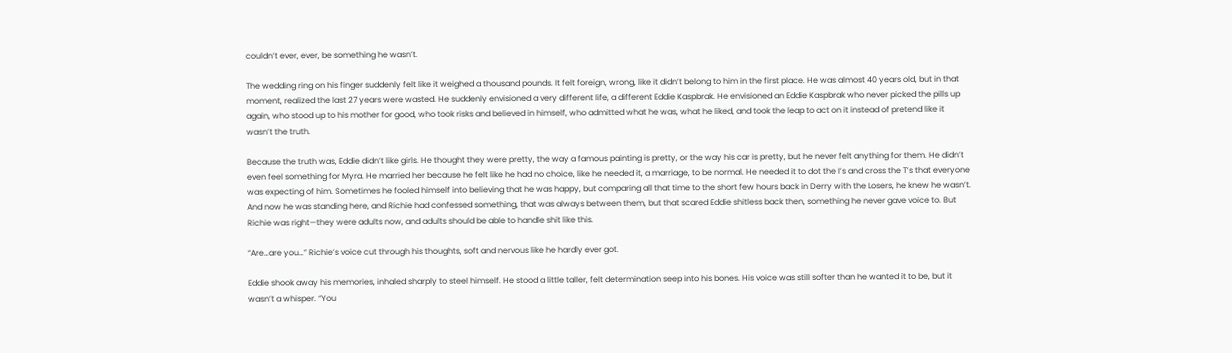couldn’t ever, ever, be something he wasn’t.

The wedding ring on his finger suddenly felt like it weighed a thousand pounds. It felt foreign, wrong, like it didn’t belong to him in the first place. He was almost 40 years old, but in that moment, realized the last 27 years were wasted. He suddenly envisioned a very different life, a different Eddie Kaspbrak. He envisioned an Eddie Kaspbrak who never picked the pills up again, who stood up to his mother for good, who took risks and believed in himself, who admitted what he was, what he liked, and took the leap to act on it instead of pretend like it wasn’t the truth.

Because the truth was, Eddie didn’t like girls. He thought they were pretty, the way a famous painting is pretty, or the way his car is pretty, but he never felt anything for them. He didn’t even feel something for Myra. He married her because he felt like he had no choice, like he needed it, a marriage, to be normal. He needed it to dot the I’s and cross the T’s that everyone was expecting of him. Sometimes he fooled himself into believing that he was happy, but comparing all that time to the short few hours back in Derry with the Losers, he knew he wasn’t. And now he was standing here, and Richie had confessed something, that was always between them, but that scared Eddie shitless back then, something he never gave voice to. But Richie was right—they were adults now, and adults should be able to handle shit like this.

“Are…are you…” Richie’s voice cut through his thoughts, soft and nervous like he hardly ever got.

Eddie shook away his memories, inhaled sharply to steel himself. He stood a little taller, felt determination seep into his bones. His voice was still softer than he wanted it to be, but it wasn’t a whisper. “You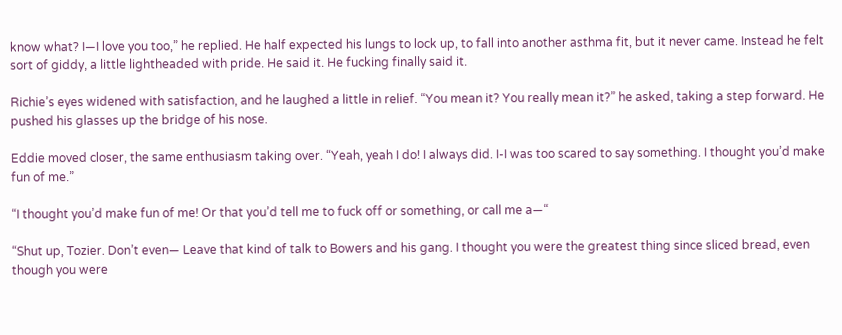know what? I—I love you too,” he replied. He half expected his lungs to lock up, to fall into another asthma fit, but it never came. Instead he felt sort of giddy, a little lightheaded with pride. He said it. He fucking finally said it.

Richie’s eyes widened with satisfaction, and he laughed a little in relief. “You mean it? You really mean it?” he asked, taking a step forward. He pushed his glasses up the bridge of his nose.

Eddie moved closer, the same enthusiasm taking over. “Yeah, yeah I do! I always did. I-I was too scared to say something. I thought you’d make fun of me.”

“I thought you’d make fun of me! Or that you’d tell me to fuck off or something, or call me a—“

“Shut up, Tozier. Don’t even— Leave that kind of talk to Bowers and his gang. I thought you were the greatest thing since sliced bread, even though you were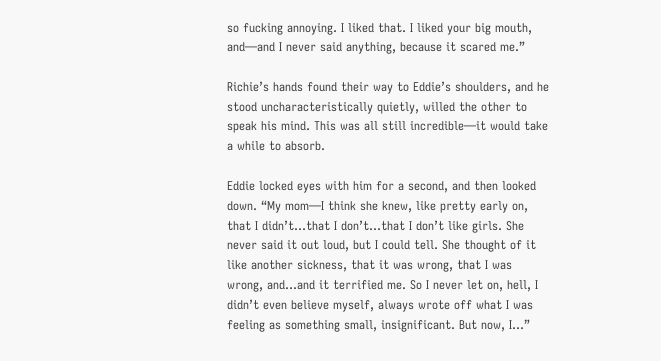so fucking annoying. I liked that. I liked your big mouth, and—and I never said anything, because it scared me.”

Richie’s hands found their way to Eddie’s shoulders, and he stood uncharacteristically quietly, willed the other to speak his mind. This was all still incredible—it would take a while to absorb.

Eddie locked eyes with him for a second, and then looked down. “My mom—I think she knew, like pretty early on, that I didn’t…that I don’t…that I don’t like girls. She never said it out loud, but I could tell. She thought of it like another sickness, that it was wrong, that I was wrong, and…and it terrified me. So I never let on, hell, I didn’t even believe myself, always wrote off what I was feeling as something small, insignificant. But now, I…”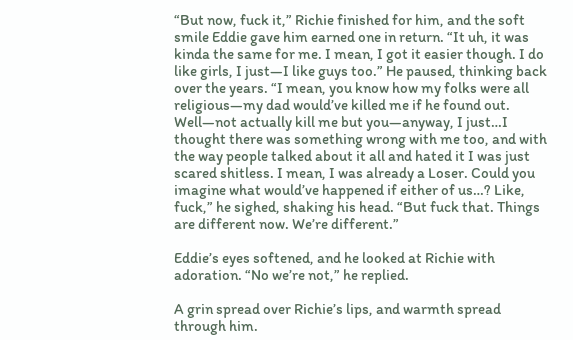“But now, fuck it,” Richie finished for him, and the soft smile Eddie gave him earned one in return. “It uh, it was kinda the same for me. I mean, I got it easier though. I do like girls, I just—I like guys too.” He paused, thinking back over the years. “I mean, you know how my folks were all religious—my dad would’ve killed me if he found out. Well—not actually kill me but you—anyway, I just…I thought there was something wrong with me too, and with the way people talked about it all and hated it I was just scared shitless. I mean, I was already a Loser. Could you imagine what would’ve happened if either of us…? Like, fuck,” he sighed, shaking his head. “But fuck that. Things are different now. We’re different.”

Eddie’s eyes softened, and he looked at Richie with adoration. “No we’re not,” he replied.

A grin spread over Richie’s lips, and warmth spread through him.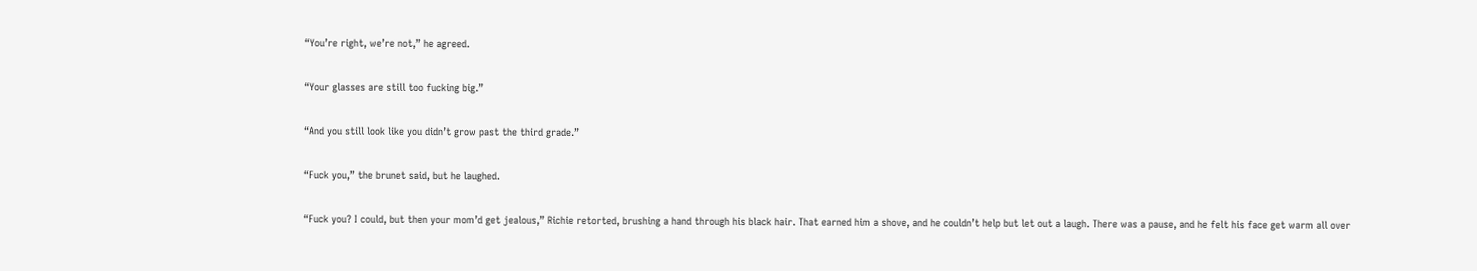“You’re right, we’re not,” he agreed.

“Your glasses are still too fucking big.”

“And you still look like you didn’t grow past the third grade.”

“Fuck you,” the brunet said, but he laughed.

“Fuck you? I could, but then your mom’d get jealous,” Richie retorted, brushing a hand through his black hair. That earned him a shove, and he couldn’t help but let out a laugh. There was a pause, and he felt his face get warm all over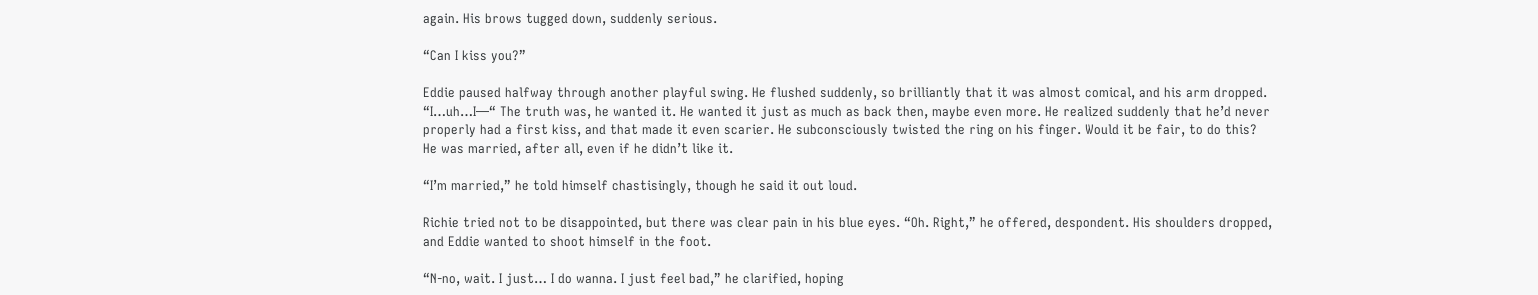again. His brows tugged down, suddenly serious.

“Can I kiss you?”

Eddie paused halfway through another playful swing. He flushed suddenly, so brilliantly that it was almost comical, and his arm dropped. “I…uh…I—“ The truth was, he wanted it. He wanted it just as much as back then, maybe even more. He realized suddenly that he’d never properly had a first kiss, and that made it even scarier. He subconsciously twisted the ring on his finger. Would it be fair, to do this? He was married, after all, even if he didn’t like it.

“I’m married,” he told himself chastisingly, though he said it out loud.

Richie tried not to be disappointed, but there was clear pain in his blue eyes. “Oh. Right,” he offered, despondent. His shoulders dropped, and Eddie wanted to shoot himself in the foot.

“N-no, wait. I just… I do wanna. I just feel bad,” he clarified, hoping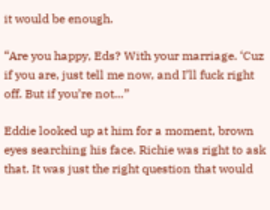it would be enough.

“Are you happy, Eds? With your marriage. ‘Cuz if you are, just tell me now, and I’ll fuck right off. But if you’re not…”

Eddie looked up at him for a moment, brown eyes searching his face. Richie was right to ask that. It was just the right question that would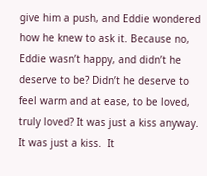give him a push, and Eddie wondered how he knew to ask it. Because no, Eddie wasn’t happy, and didn’t he deserve to be? Didn’t he deserve to feel warm and at ease, to be loved, truly loved? It was just a kiss anyway. It was just a kiss.  It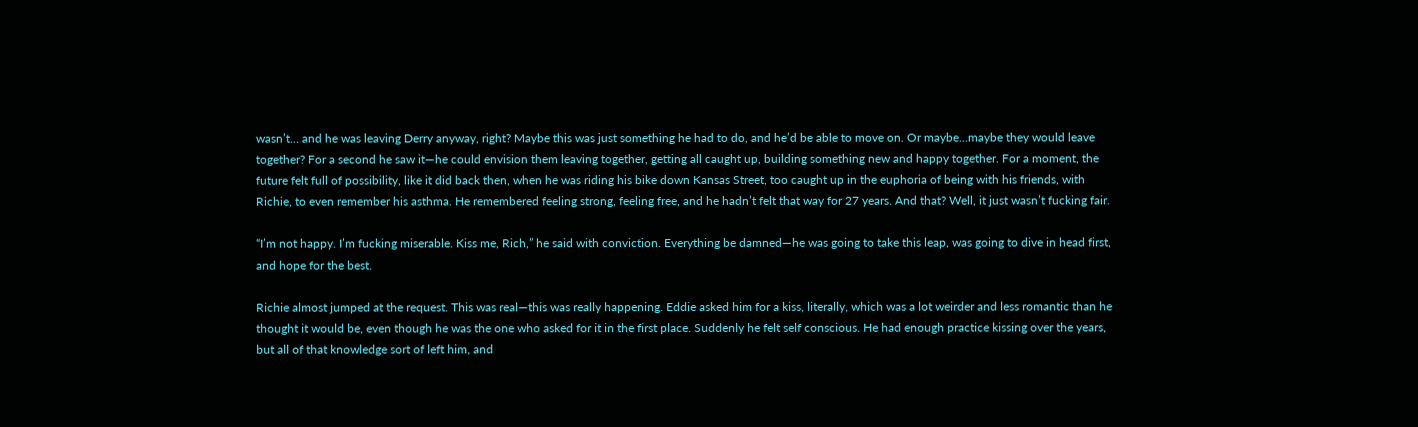wasn’t… and he was leaving Derry anyway, right? Maybe this was just something he had to do, and he’d be able to move on. Or maybe…maybe they would leave together? For a second he saw it—he could envision them leaving together, getting all caught up, building something new and happy together. For a moment, the future felt full of possibility, like it did back then, when he was riding his bike down Kansas Street, too caught up in the euphoria of being with his friends, with Richie, to even remember his asthma. He remembered feeling strong, feeling free, and he hadn’t felt that way for 27 years. And that? Well, it just wasn’t fucking fair.

“I’m not happy. I’m fucking miserable. Kiss me, Rich,” he said with conviction. Everything be damned—he was going to take this leap, was going to dive in head first, and hope for the best.

Richie almost jumped at the request. This was real—this was really happening. Eddie asked him for a kiss, literally, which was a lot weirder and less romantic than he thought it would be, even though he was the one who asked for it in the first place. Suddenly he felt self conscious. He had enough practice kissing over the years, but all of that knowledge sort of left him, and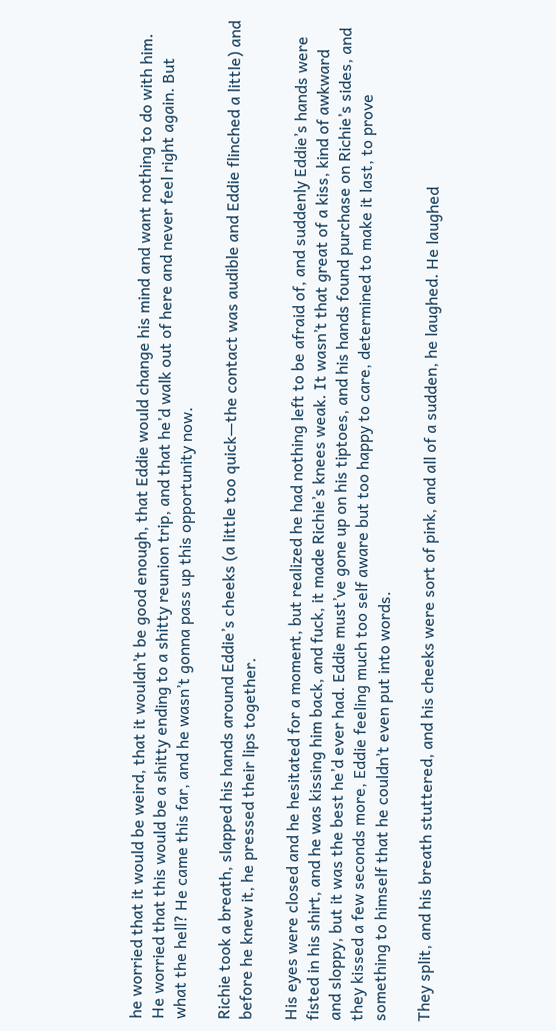he worried that it would be weird, that it wouldn’t be good enough, that Eddie would change his mind and want nothing to do with him. He worried that this would be a shitty ending to a shitty reunion trip, and that he’d walk out of here and never feel right again. But what the hell? He came this far, and he wasn’t gonna pass up this opportunity now.

Richie took a breath, slapped his hands around Eddie’s cheeks (a little too quick—the contact was audible and Eddie flinched a little) and before he knew it, he pressed their lips together.

His eyes were closed and he hesitated for a moment, but realized he had nothing left to be afraid of, and suddenly Eddie’s hands were fisted in his shirt, and he was kissing him back, and fuck, it made Richie’s knees weak. It wasn’t that great of a kiss, kind of awkward and sloppy, but it was the best he’d ever had. Eddie must’ve gone up on his tiptoes, and his hands found purchase on Richie’s sides, and they kissed a few seconds more, Eddie feeling much too self aware but too happy to care, determined to make it last, to prove something to himself that he couldn’t even put into words.

They split, and his breath stuttered, and his cheeks were sort of pink, and all of a sudden, he laughed. He laughed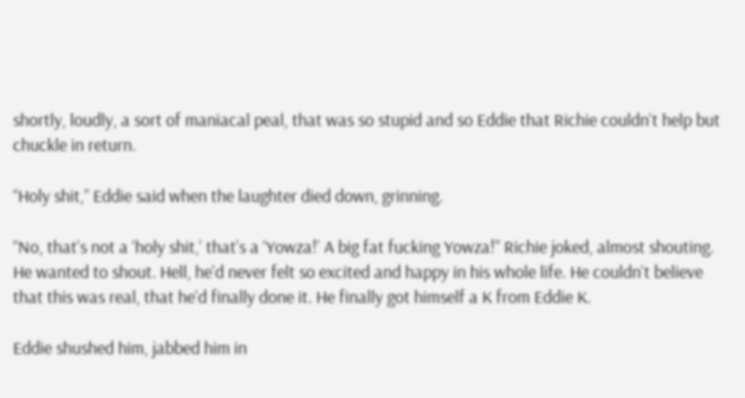shortly, loudly, a sort of maniacal peal, that was so stupid and so Eddie that Richie couldn’t help but chuckle in return.

“Holy shit,” Eddie said when the laughter died down, grinning.

“No, that’s not a ‘holy shit,’ that’s a ‘Yowza!’ A big fat fucking Yowza!” Richie joked, almost shouting. He wanted to shout. Hell, he’d never felt so excited and happy in his whole life. He couldn’t believe that this was real, that he’d finally done it. He finally got himself a K from Eddie K.

Eddie shushed him, jabbed him in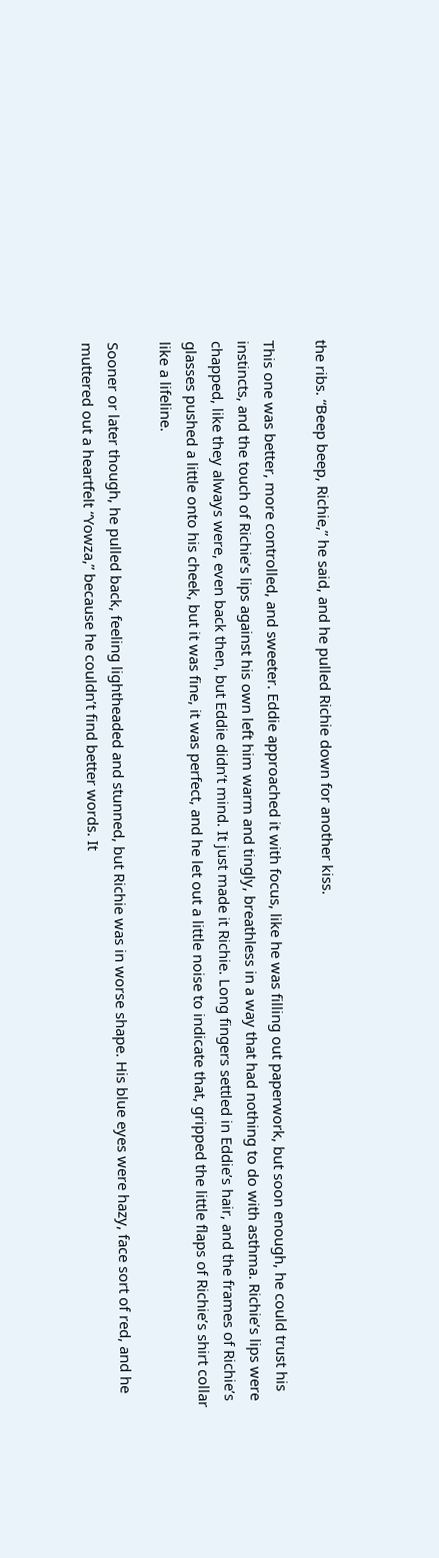the ribs. “Beep beep, Richie,” he said, and he pulled Richie down for another kiss.

This one was better, more controlled, and sweeter. Eddie approached it with focus, like he was filling out paperwork, but soon enough, he could trust his instincts, and the touch of Richie’s lips against his own left him warm and tingly, breathless in a way that had nothing to do with asthma. Richie’s lips were chapped, like they always were, even back then, but Eddie didn’t mind. It just made it Richie. Long fingers settled in Eddie’s hair, and the frames of Richie’s glasses pushed a little onto his cheek, but it was fine, it was perfect, and he let out a little noise to indicate that, gripped the little flaps of Richie’s shirt collar like a lifeline.

Sooner or later though, he pulled back, feeling lightheaded and stunned, but Richie was in worse shape. His blue eyes were hazy, face sort of red, and he muttered out a heartfelt “Yowza,” because he couldn’t find better words. It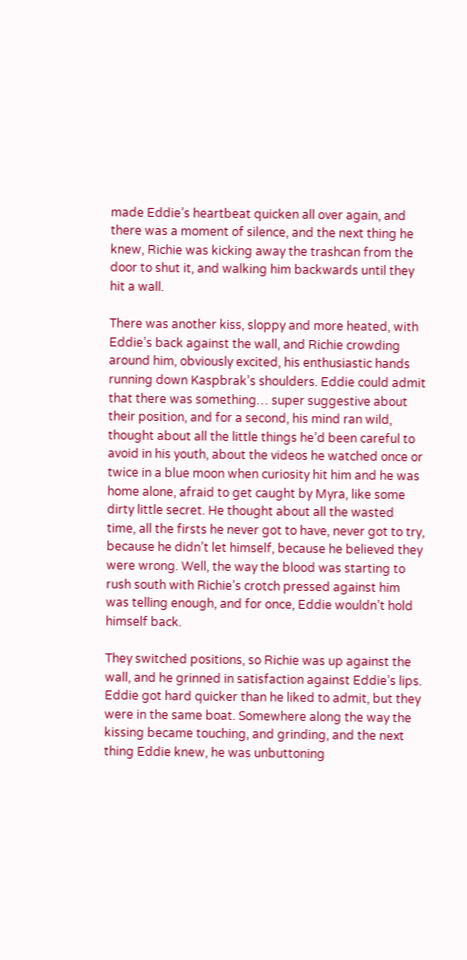made Eddie’s heartbeat quicken all over again, and there was a moment of silence, and the next thing he knew, Richie was kicking away the trashcan from the door to shut it, and walking him backwards until they hit a wall.

There was another kiss, sloppy and more heated, with Eddie’s back against the wall, and Richie crowding around him, obviously excited, his enthusiastic hands running down Kaspbrak’s shoulders. Eddie could admit that there was something… super suggestive about their position, and for a second, his mind ran wild, thought about all the little things he’d been careful to avoid in his youth, about the videos he watched once or twice in a blue moon when curiosity hit him and he was home alone, afraid to get caught by Myra, like some dirty little secret. He thought about all the wasted time, all the firsts he never got to have, never got to try, because he didn’t let himself, because he believed they were wrong. Well, the way the blood was starting to rush south with Richie’s crotch pressed against him was telling enough, and for once, Eddie wouldn’t hold himself back.

They switched positions, so Richie was up against the wall, and he grinned in satisfaction against Eddie’s lips. Eddie got hard quicker than he liked to admit, but they were in the same boat. Somewhere along the way the kissing became touching, and grinding, and the next thing Eddie knew, he was unbuttoning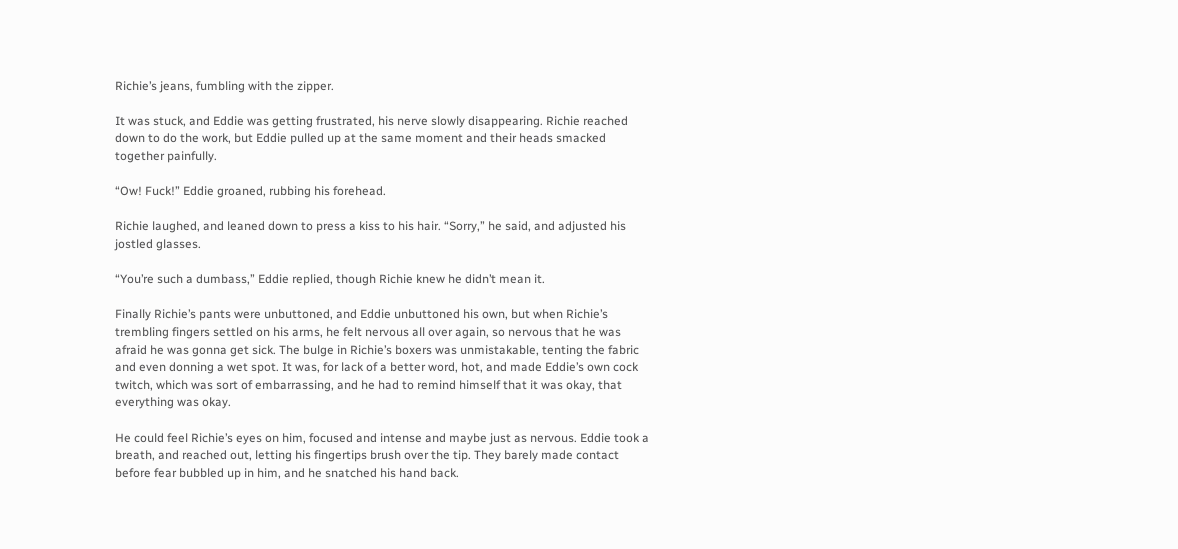Richie’s jeans, fumbling with the zipper.

It was stuck, and Eddie was getting frustrated, his nerve slowly disappearing. Richie reached down to do the work, but Eddie pulled up at the same moment and their heads smacked together painfully.

“Ow! Fuck!” Eddie groaned, rubbing his forehead.

Richie laughed, and leaned down to press a kiss to his hair. “Sorry,” he said, and adjusted his jostled glasses.

“You’re such a dumbass,” Eddie replied, though Richie knew he didn’t mean it.

Finally Richie’s pants were unbuttoned, and Eddie unbuttoned his own, but when Richie’s trembling fingers settled on his arms, he felt nervous all over again, so nervous that he was afraid he was gonna get sick. The bulge in Richie’s boxers was unmistakable, tenting the fabric and even donning a wet spot. It was, for lack of a better word, hot, and made Eddie’s own cock twitch, which was sort of embarrassing, and he had to remind himself that it was okay, that everything was okay.

He could feel Richie’s eyes on him, focused and intense and maybe just as nervous. Eddie took a breath, and reached out, letting his fingertips brush over the tip. They barely made contact before fear bubbled up in him, and he snatched his hand back.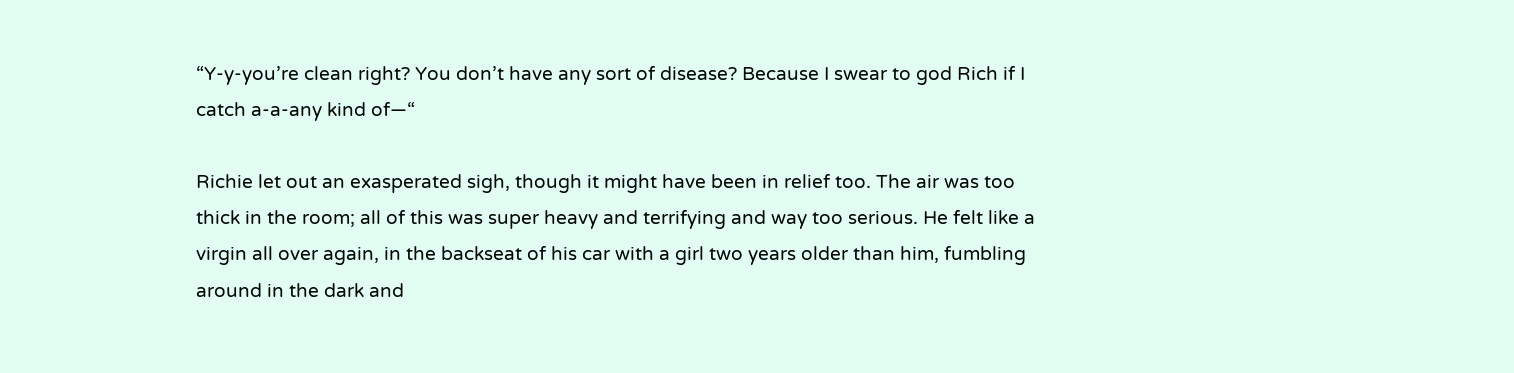“Y-y-you’re clean right? You don’t have any sort of disease? Because I swear to god Rich if I catch a-a-any kind of—“

Richie let out an exasperated sigh, though it might have been in relief too. The air was too thick in the room; all of this was super heavy and terrifying and way too serious. He felt like a virgin all over again, in the backseat of his car with a girl two years older than him, fumbling around in the dark and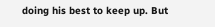doing his best to keep up. But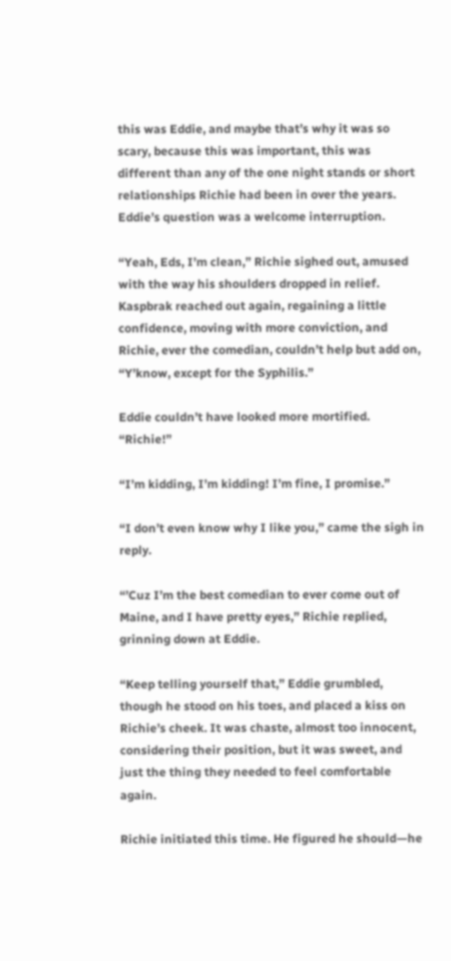this was Eddie, and maybe that’s why it was so scary, because this was important, this was different than any of the one night stands or short relationships Richie had been in over the years. Eddie’s question was a welcome interruption.

“Yeah, Eds, I’m clean,” Richie sighed out, amused with the way his shoulders dropped in relief. Kaspbrak reached out again, regaining a little confidence, moving with more conviction, and Richie, ever the comedian, couldn’t help but add on, “Y’know, except for the Syphilis.”

Eddie couldn’t have looked more mortified. “Richie!”

“I’m kidding, I’m kidding! I’m fine, I promise.”

“I don’t even know why I like you,” came the sigh in reply.

“’Cuz I’m the best comedian to ever come out of Maine, and I have pretty eyes,” Richie replied, grinning down at Eddie.

“Keep telling yourself that,” Eddie grumbled, though he stood on his toes, and placed a kiss on Richie’s cheek. It was chaste, almost too innocent, considering their position, but it was sweet, and just the thing they needed to feel comfortable again.

Richie initiated this time. He figured he should—he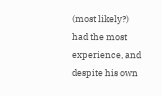(most likely?) had the most experience, and despite his own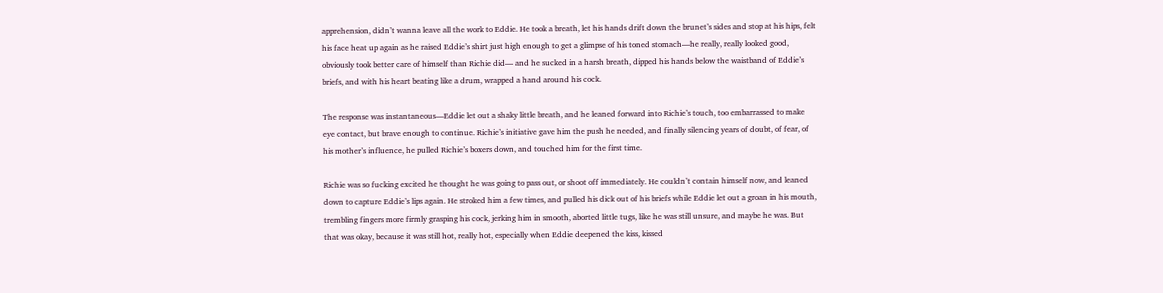apprehension, didn’t wanna leave all the work to Eddie. He took a breath, let his hands drift down the brunet’s sides and stop at his hips, felt his face heat up again as he raised Eddie’s shirt just high enough to get a glimpse of his toned stomach—he really, really looked good, obviously took better care of himself than Richie did— and he sucked in a harsh breath, dipped his hands below the waistband of Eddie’s briefs, and with his heart beating like a drum, wrapped a hand around his cock.

The response was instantaneous—Eddie let out a shaky little breath, and he leaned forward into Richie’s touch, too embarrassed to make eye contact, but brave enough to continue. Richie’s initiative gave him the push he needed, and finally silencing years of doubt, of fear, of his mother’s influence, he pulled Richie’s boxers down, and touched him for the first time.

Richie was so fucking excited he thought he was going to pass out, or shoot off immediately. He couldn’t contain himself now, and leaned down to capture Eddie’s lips again. He stroked him a few times, and pulled his dick out of his briefs while Eddie let out a groan in his mouth, trembling fingers more firmly grasping his cock, jerking him in smooth, aborted little tugs, like he was still unsure, and maybe he was. But that was okay, because it was still hot, really hot, especially when Eddie deepened the kiss, kissed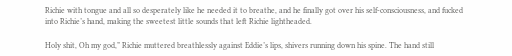Richie with tongue and all so desperately like he needed it to breathe, and he finally got over his self-consciousness, and fucked into Richie’s hand, making the sweetest little sounds that left Richie lightheaded.

Holy shit, Oh my god,” Richie muttered breathlessly against Eddie’s lips, shivers running down his spine. The hand still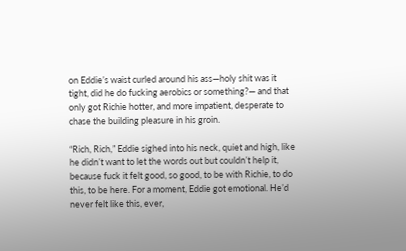on Eddie’s waist curled around his ass—holy shit was it tight, did he do fucking aerobics or something?— and that only got Richie hotter, and more impatient, desperate to chase the building pleasure in his groin.

“Rich, Rich,” Eddie sighed into his neck, quiet and high, like he didn’t want to let the words out but couldn’t help it, because fuck it felt good, so good, to be with Richie, to do this, to be here. For a moment, Eddie got emotional. He’d never felt like this, ever,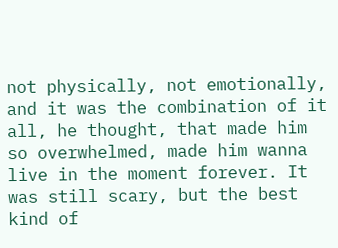not physically, not emotionally, and it was the combination of it all, he thought, that made him so overwhelmed, made him wanna live in the moment forever. It was still scary, but the best kind of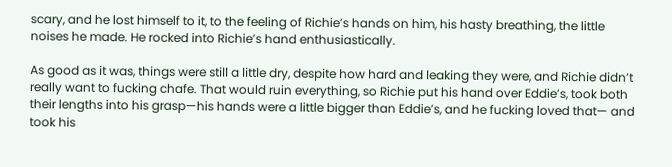scary, and he lost himself to it, to the feeling of Richie’s hands on him, his hasty breathing, the little noises he made. He rocked into Richie’s hand enthusiastically.

As good as it was, things were still a little dry, despite how hard and leaking they were, and Richie didn’t really want to fucking chafe. That would ruin everything, so Richie put his hand over Eddie’s, took both their lengths into his grasp—his hands were a little bigger than Eddie’s, and he fucking loved that— and took his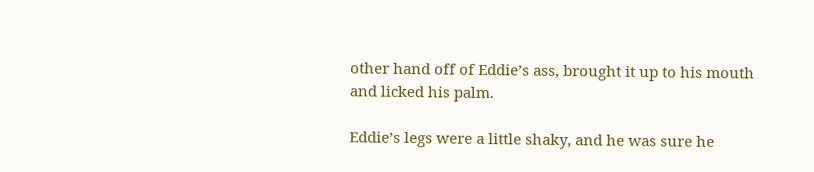other hand off of Eddie’s ass, brought it up to his mouth and licked his palm.

Eddie’s legs were a little shaky, and he was sure he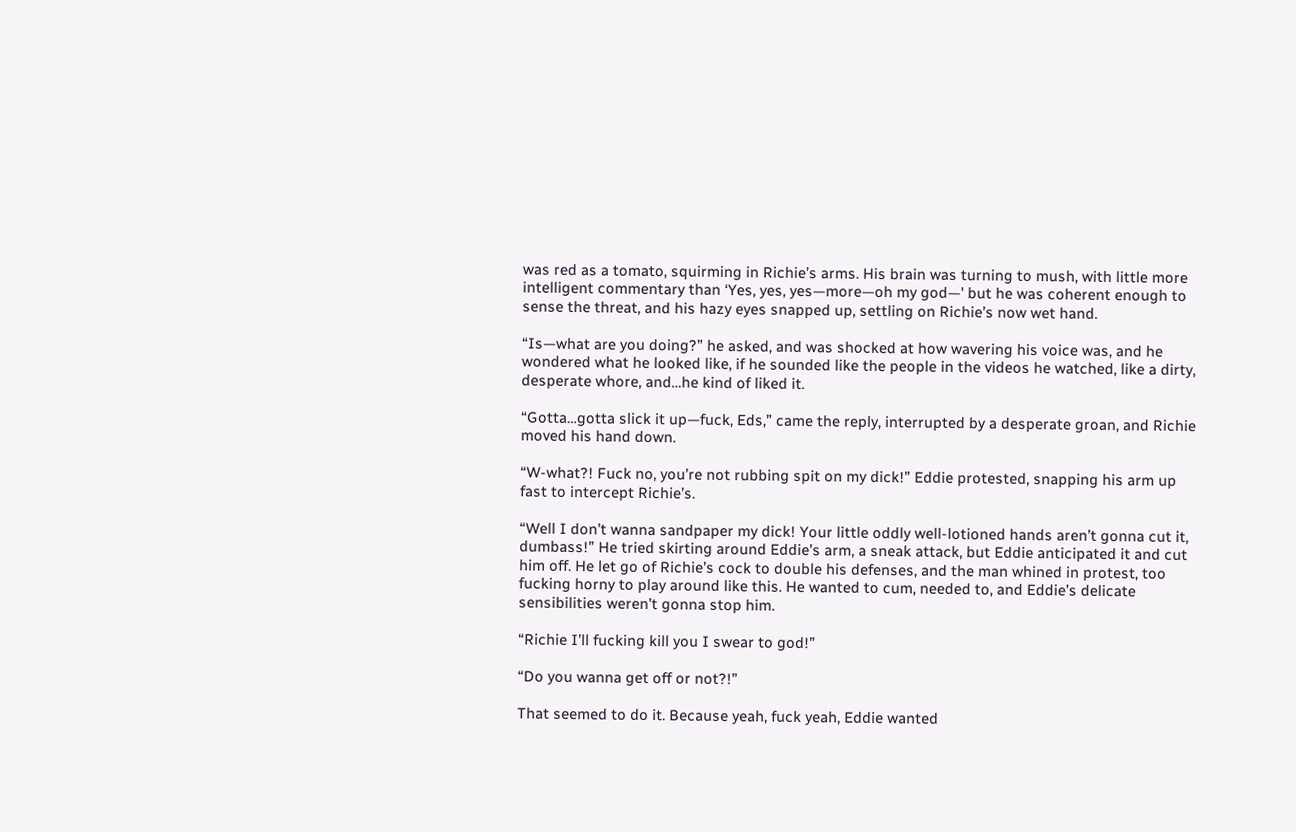was red as a tomato, squirming in Richie’s arms. His brain was turning to mush, with little more intelligent commentary than ‘Yes, yes, yes—more—oh my god—' but he was coherent enough to sense the threat, and his hazy eyes snapped up, settling on Richie’s now wet hand.

“Is—what are you doing?” he asked, and was shocked at how wavering his voice was, and he wondered what he looked like, if he sounded like the people in the videos he watched, like a dirty, desperate whore, and…he kind of liked it.

“Gotta…gotta slick it up—fuck, Eds,” came the reply, interrupted by a desperate groan, and Richie moved his hand down.

“W-what?! Fuck no, you’re not rubbing spit on my dick!” Eddie protested, snapping his arm up fast to intercept Richie’s.

“Well I don’t wanna sandpaper my dick! Your little oddly well-lotioned hands aren’t gonna cut it, dumbass!” He tried skirting around Eddie’s arm, a sneak attack, but Eddie anticipated it and cut him off. He let go of Richie’s cock to double his defenses, and the man whined in protest, too fucking horny to play around like this. He wanted to cum, needed to, and Eddie’s delicate sensibilities weren’t gonna stop him.

“Richie I’ll fucking kill you I swear to god!”

“Do you wanna get off or not?!”

That seemed to do it. Because yeah, fuck yeah, Eddie wanted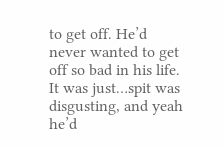to get off. He’d never wanted to get off so bad in his life. It was just…spit was disgusting, and yeah he’d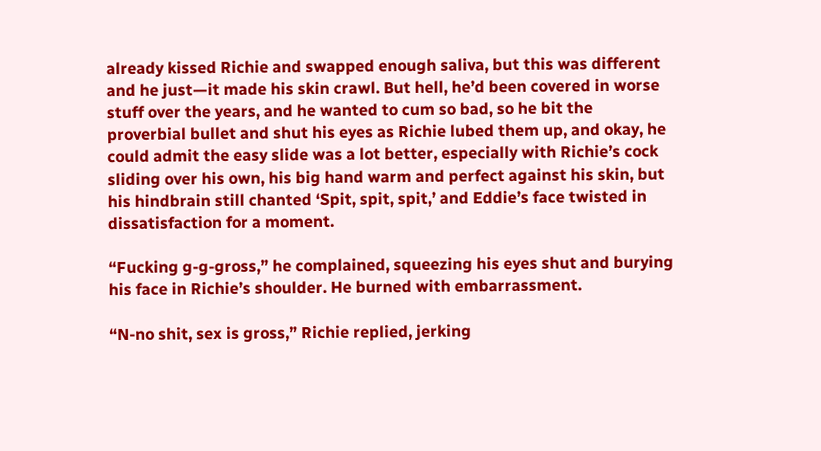already kissed Richie and swapped enough saliva, but this was different and he just—it made his skin crawl. But hell, he’d been covered in worse stuff over the years, and he wanted to cum so bad, so he bit the proverbial bullet and shut his eyes as Richie lubed them up, and okay, he could admit the easy slide was a lot better, especially with Richie’s cock sliding over his own, his big hand warm and perfect against his skin, but his hindbrain still chanted ‘Spit, spit, spit,’ and Eddie’s face twisted in dissatisfaction for a moment.

“Fucking g-g-gross,” he complained, squeezing his eyes shut and burying his face in Richie’s shoulder. He burned with embarrassment.

“N-no shit, sex is gross,” Richie replied, jerking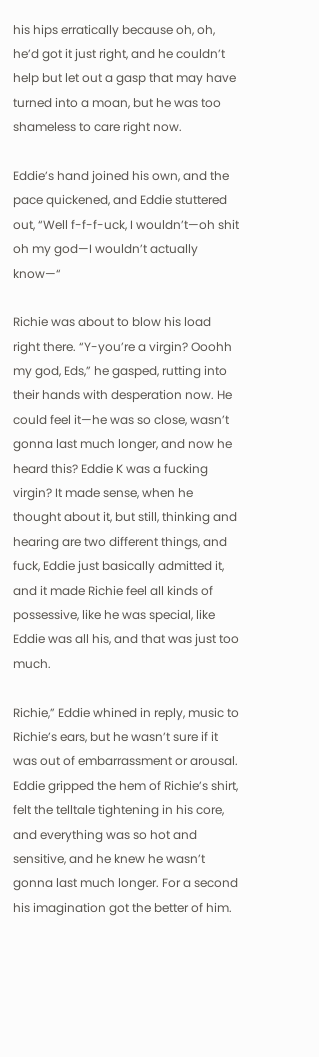his hips erratically because oh, oh, he’d got it just right, and he couldn’t help but let out a gasp that may have turned into a moan, but he was too shameless to care right now.

Eddie’s hand joined his own, and the pace quickened, and Eddie stuttered out, “Well f-f-f-uck, I wouldn’t—oh shit oh my god—I wouldn’t actually know—“

Richie was about to blow his load right there. “Y-you’re a virgin? Ooohh my god, Eds,” he gasped, rutting into their hands with desperation now. He could feel it—he was so close, wasn’t gonna last much longer, and now he heard this? Eddie K was a fucking virgin? It made sense, when he thought about it, but still, thinking and hearing are two different things, and fuck, Eddie just basically admitted it, and it made Richie feel all kinds of possessive, like he was special, like Eddie was all his, and that was just too much.

Richie,” Eddie whined in reply, music to Richie’s ears, but he wasn’t sure if it was out of embarrassment or arousal. Eddie gripped the hem of Richie’s shirt, felt the telltale tightening in his core, and everything was so hot and sensitive, and he knew he wasn’t gonna last much longer. For a second his imagination got the better of him.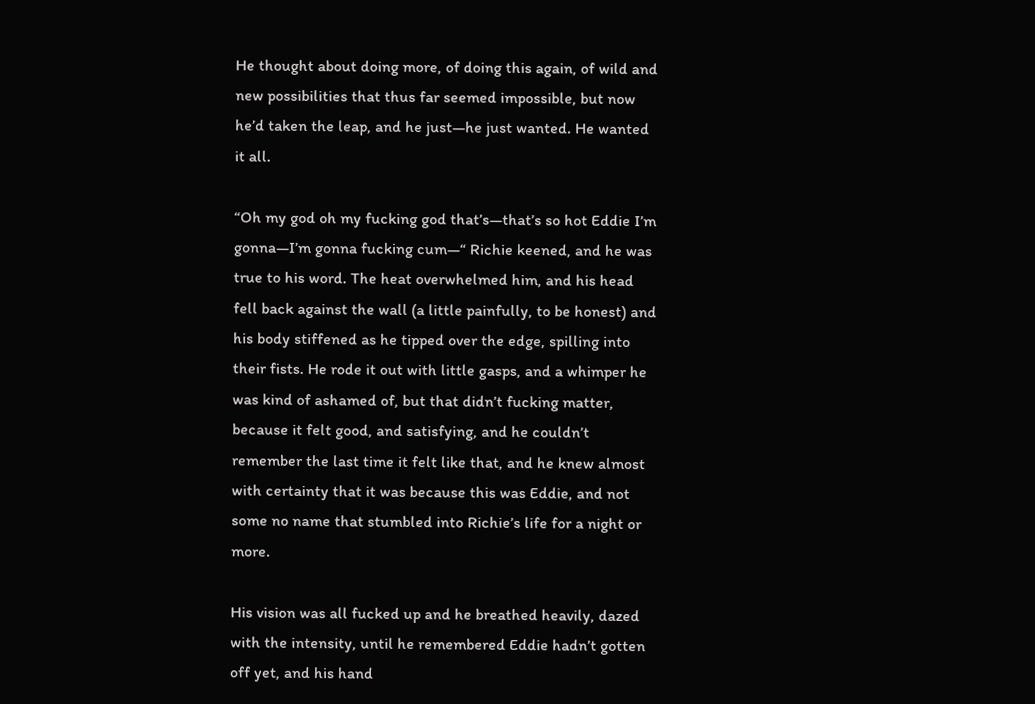He thought about doing more, of doing this again, of wild and new possibilities that thus far seemed impossible, but now he’d taken the leap, and he just—he just wanted. He wanted it all.

“Oh my god oh my fucking god that’s—that’s so hot Eddie I’m gonna—I’m gonna fucking cum—“ Richie keened, and he was true to his word. The heat overwhelmed him, and his head fell back against the wall (a little painfully, to be honest) and his body stiffened as he tipped over the edge, spilling into their fists. He rode it out with little gasps, and a whimper he was kind of ashamed of, but that didn’t fucking matter, because it felt good, and satisfying, and he couldn’t remember the last time it felt like that, and he knew almost with certainty that it was because this was Eddie, and not some no name that stumbled into Richie’s life for a night or more.

His vision was all fucked up and he breathed heavily, dazed with the intensity, until he remembered Eddie hadn’t gotten off yet, and his hand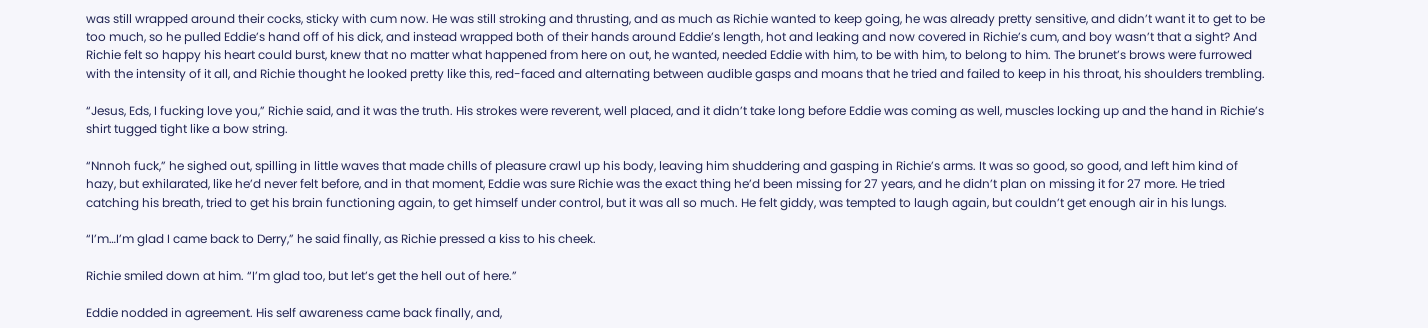was still wrapped around their cocks, sticky with cum now. He was still stroking and thrusting, and as much as Richie wanted to keep going, he was already pretty sensitive, and didn’t want it to get to be too much, so he pulled Eddie’s hand off of his dick, and instead wrapped both of their hands around Eddie’s length, hot and leaking and now covered in Richie’s cum, and boy wasn’t that a sight? And Richie felt so happy his heart could burst, knew that no matter what happened from here on out, he wanted, needed Eddie with him, to be with him, to belong to him. The brunet’s brows were furrowed with the intensity of it all, and Richie thought he looked pretty like this, red-faced and alternating between audible gasps and moans that he tried and failed to keep in his throat, his shoulders trembling.

“Jesus, Eds, I fucking love you,” Richie said, and it was the truth. His strokes were reverent, well placed, and it didn’t take long before Eddie was coming as well, muscles locking up and the hand in Richie’s shirt tugged tight like a bow string.

“Nnnoh fuck,” he sighed out, spilling in little waves that made chills of pleasure crawl up his body, leaving him shuddering and gasping in Richie’s arms. It was so good, so good, and left him kind of hazy, but exhilarated, like he’d never felt before, and in that moment, Eddie was sure Richie was the exact thing he’d been missing for 27 years, and he didn’t plan on missing it for 27 more. He tried catching his breath, tried to get his brain functioning again, to get himself under control, but it was all so much. He felt giddy, was tempted to laugh again, but couldn’t get enough air in his lungs.

“I’m…I’m glad I came back to Derry,” he said finally, as Richie pressed a kiss to his cheek.

Richie smiled down at him. “I’m glad too, but let’s get the hell out of here.”

Eddie nodded in agreement. His self awareness came back finally, and,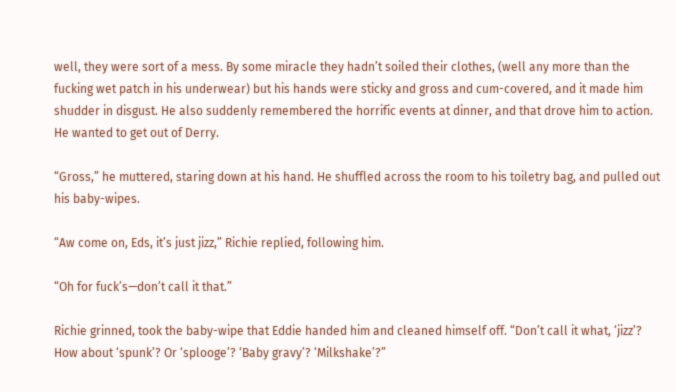well, they were sort of a mess. By some miracle they hadn’t soiled their clothes, (well any more than the fucking wet patch in his underwear) but his hands were sticky and gross and cum-covered, and it made him shudder in disgust. He also suddenly remembered the horrific events at dinner, and that drove him to action. He wanted to get out of Derry.

“Gross,” he muttered, staring down at his hand. He shuffled across the room to his toiletry bag, and pulled out his baby-wipes.

“Aw come on, Eds, it’s just jizz,” Richie replied, following him.

“Oh for fuck’s—don’t call it that.”

Richie grinned, took the baby-wipe that Eddie handed him and cleaned himself off. “Don’t call it what, ‘jizz’? How about ‘spunk’? Or ‘splooge’? ‘Baby gravy’? ‘Milkshake’?”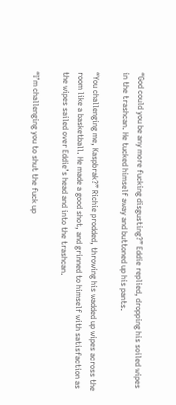“God could you be any more fucking disgusting?” Eddie replied, dropping his soiled wipes in the trashcan. He tucked himself away and buttoned up his pants.

“You challenging me, Kaspbrak?” Richie prodded, throwing his wadded up wipes across the room like a basketball. He made a good shot, and grinned to himself with satisfaction as the wipes sailed over Eddie’s head and into the trashcan.

“I’m challenging you to shut the fuck up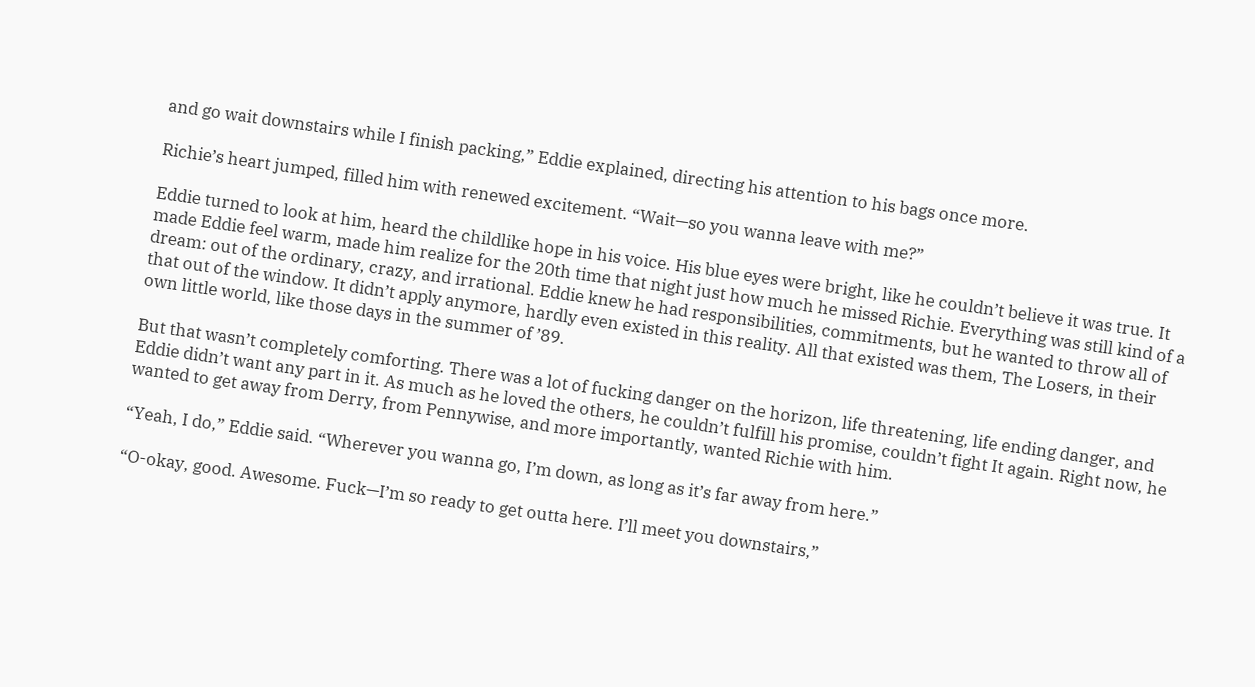and go wait downstairs while I finish packing,” Eddie explained, directing his attention to his bags once more.

Richie’s heart jumped, filled him with renewed excitement. “Wait—so you wanna leave with me?”

Eddie turned to look at him, heard the childlike hope in his voice. His blue eyes were bright, like he couldn’t believe it was true. It made Eddie feel warm, made him realize for the 20th time that night just how much he missed Richie. Everything was still kind of a dream: out of the ordinary, crazy, and irrational. Eddie knew he had responsibilities, commitments, but he wanted to throw all of that out of the window. It didn’t apply anymore, hardly even existed in this reality. All that existed was them, The Losers, in their own little world, like those days in the summer of ’89.

But that wasn’t completely comforting. There was a lot of fucking danger on the horizon, life threatening, life ending danger, and Eddie didn’t want any part in it. As much as he loved the others, he couldn’t fulfill his promise, couldn’t fight It again. Right now, he wanted to get away from Derry, from Pennywise, and more importantly, wanted Richie with him.

“Yeah, I do,” Eddie said. “Wherever you wanna go, I’m down, as long as it’s far away from here.”

“O-okay, good. Awesome. Fuck—I’m so ready to get outta here. I’ll meet you downstairs,”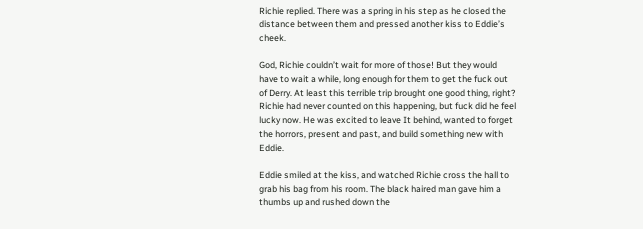Richie replied. There was a spring in his step as he closed the distance between them and pressed another kiss to Eddie’s cheek.

God, Richie couldn’t wait for more of those! But they would have to wait a while, long enough for them to get the fuck out of Derry. At least this terrible trip brought one good thing, right? Richie had never counted on this happening, but fuck did he feel lucky now. He was excited to leave It behind, wanted to forget the horrors, present and past, and build something new with Eddie.

Eddie smiled at the kiss, and watched Richie cross the hall to grab his bag from his room. The black haired man gave him a thumbs up and rushed down the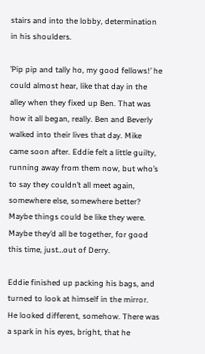stairs and into the lobby, determination in his shoulders.

’Pip pip and tally ho, my good fellows!’ he could almost hear, like that day in the alley when they fixed up Ben. That was how it all began, really. Ben and Beverly walked into their lives that day. Mike came soon after. Eddie felt a little guilty, running away from them now, but who’s to say they couldn’t all meet again, somewhere else, somewhere better? Maybe things could be like they were. Maybe they’d all be together, for good this time, just…out of Derry.

Eddie finished up packing his bags, and turned to look at himself in the mirror. He looked different, somehow. There was a spark in his eyes, bright, that he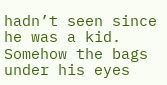hadn’t seen since he was a kid. Somehow the bags under his eyes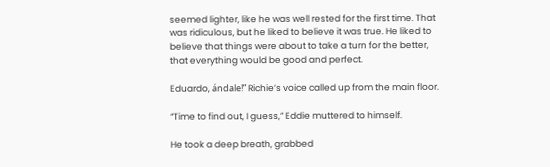seemed lighter, like he was well rested for the first time. That was ridiculous, but he liked to believe it was true. He liked to believe that things were about to take a turn for the better, that everything would be good and perfect.

Eduardo, ándale!” Richie’s voice called up from the main floor.

“Time to find out, I guess,” Eddie muttered to himself.

He took a deep breath, grabbed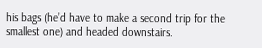his bags (he’d have to make a second trip for the smallest one) and headed downstairs.